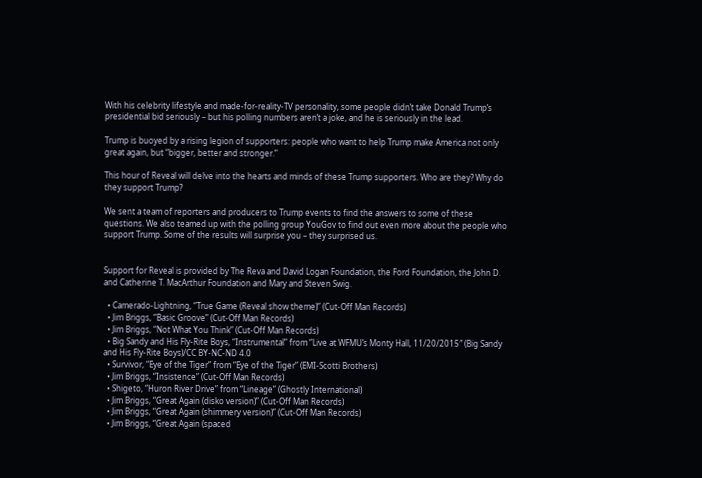With his celebrity lifestyle and made-for-reality-TV personality, some people didn’t take Donald Trump’s presidential bid seriously – but his polling numbers aren’t a joke, and he is seriously in the lead.

Trump is buoyed by a rising legion of supporters: people who want to help Trump make America not only great again, but “bigger, better and stronger.”

This hour of Reveal will delve into the hearts and minds of these Trump supporters. Who are they? Why do they support Trump?

We sent a team of reporters and producers to Trump events to find the answers to some of these questions. We also teamed up with the polling group YouGov to find out even more about the people who support Trump. Some of the results will surprise you – they surprised us.


Support for Reveal is provided by The Reva and David Logan Foundation, the Ford Foundation, the John D. and Catherine T. MacArthur Foundation and Mary and Steven Swig.

  • Camerado-Lightning, “True Game (Reveal show theme)” (Cut-Off Man Records)
  • Jim Briggs, “Basic Groove” (Cut-Off Man Records)
  • Jim Briggs, “Not What You Think” (Cut-Off Man Records)
  • Big Sandy and His Fly-Rite Boys, “Instrumental” from “Live at WFMU’s Monty Hall, 11/20/2015″ (Big Sandy and His Fly-Rite Boys)/CC BY-NC-ND 4.0
  • Survivor, “Eye of the Tiger” from “Eye of the Tiger” (EMI-Scotti Brothers)
  • Jim Briggs, “Insistence” (Cut-Off Man Records)
  • Shigeto, “Huron River Drive” from “Lineage” (Ghostly International)
  • Jim Briggs, “Great Again (disko version)” (Cut-Off Man Records)
  • Jim Briggs, “Great Again (shimmery version)” (Cut-Off Man Records)
  • Jim Briggs, “Great Again (spaced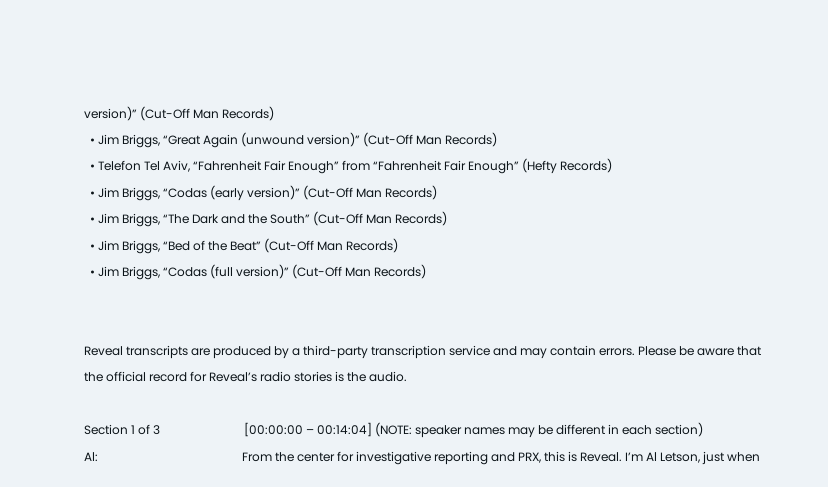version)” (Cut-Off Man Records)
  • Jim Briggs, “Great Again (unwound version)” (Cut-Off Man Records)
  • Telefon Tel Aviv, “Fahrenheit Fair Enough” from “Fahrenheit Fair Enough” (Hefty Records)
  • Jim Briggs, “Codas (early version)” (Cut-Off Man Records)
  • Jim Briggs, “The Dark and the South” (Cut-Off Man Records)
  • Jim Briggs, “Bed of the Beat” (Cut-Off Man Records)
  • Jim Briggs, “Codas (full version)” (Cut-Off Man Records)


Reveal transcripts are produced by a third-party transcription service and may contain errors. Please be aware that the official record for Reveal’s radio stories is the audio.

Section 1 of 3                            [00:00:00 – 00:14:04] (NOTE: speaker names may be different in each section)
Al:                                                From the center for investigative reporting and PRX, this is Reveal. I’m Al Letson, just when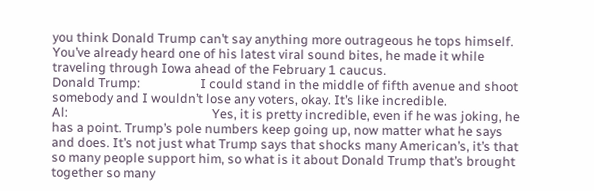you think Donald Trump can’t say anything more outrageous he tops himself. You’ve already heard one of his latest viral sound bites, he made it while traveling through Iowa ahead of the February 1 caucus.
Donald Trump:                    I could stand in the middle of fifth avenue and shoot somebody and I wouldn’t lose any voters, okay. It’s like incredible.
Al:                                                Yes, it is pretty incredible, even if he was joking, he has a point. Trump’s pole numbers keep going up, now matter what he says and does. It’s not just what Trump says that shocks many American’s, it’s that so many people support him, so what is it about Donald Trump that’s brought together so many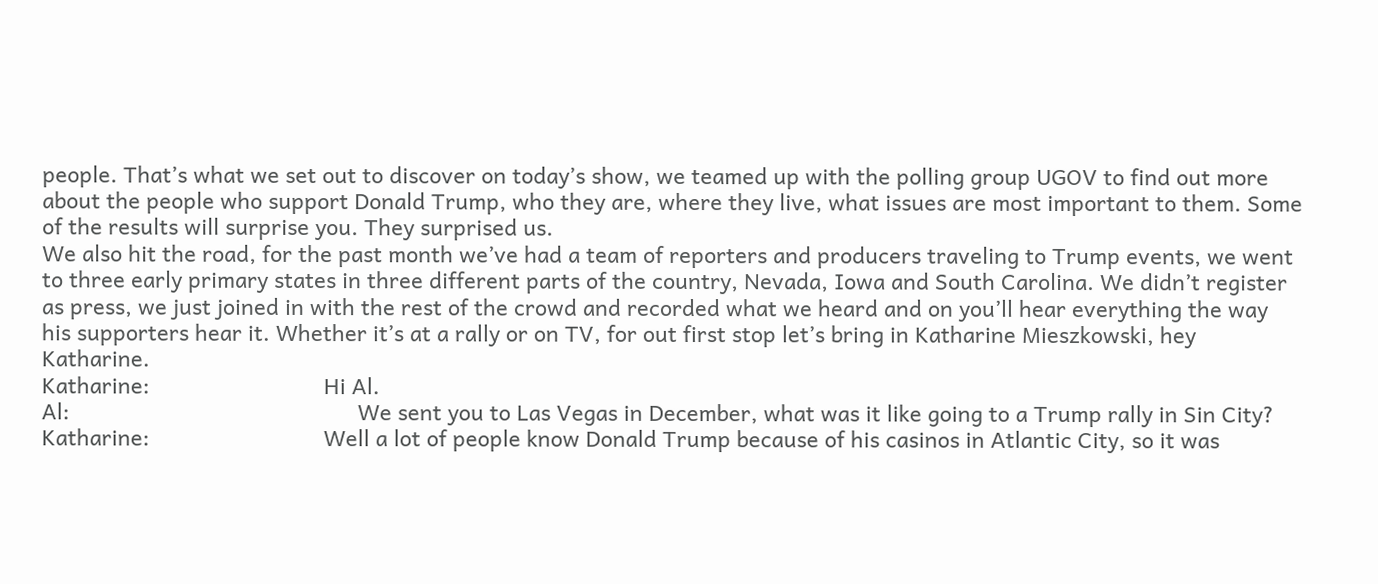people. That’s what we set out to discover on today’s show, we teamed up with the polling group UGOV to find out more about the people who support Donald Trump, who they are, where they live, what issues are most important to them. Some of the results will surprise you. They surprised us.
We also hit the road, for the past month we’ve had a team of reporters and producers traveling to Trump events, we went to three early primary states in three different parts of the country, Nevada, Iowa and South Carolina. We didn’t register as press, we just joined in with the rest of the crowd and recorded what we heard and on you’ll hear everything the way his supporters hear it. Whether it’s at a rally or on TV, for out first stop let’s bring in Katharine Mieszkowski, hey Katharine.
Katharine:                             Hi Al.
Al:                                                We sent you to Las Vegas in December, what was it like going to a Trump rally in Sin City?
Katharine:                             Well a lot of people know Donald Trump because of his casinos in Atlantic City, so it was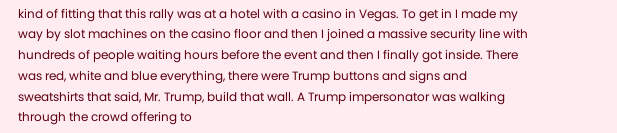kind of fitting that this rally was at a hotel with a casino in Vegas. To get in I made my way by slot machines on the casino floor and then I joined a massive security line with hundreds of people waiting hours before the event and then I finally got inside. There was red, white and blue everything, there were Trump buttons and signs and sweatshirts that said, Mr. Trump, build that wall. A Trump impersonator was walking through the crowd offering to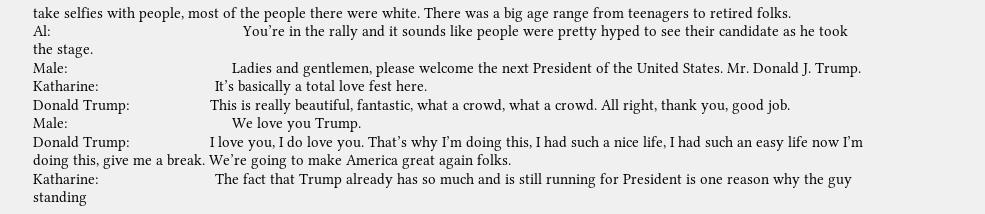take selfies with people, most of the people there were white. There was a big age range from teenagers to retired folks.
Al:                                                You’re in the rally and it sounds like people were pretty hyped to see their candidate as he took the stage.
Male:                                         Ladies and gentlemen, please welcome the next President of the United States. Mr. Donald J. Trump.
Katharine:                             It’s basically a total love fest here.
Donald Trump:                    This is really beautiful, fantastic, what a crowd, what a crowd. All right, thank you, good job.
Male:                                         We love you Trump.
Donald Trump:                    I love you, I do love you. That’s why I’m doing this, I had such a nice life, I had such an easy life now I’m doing this, give me a break. We’re going to make America great again folks.
Katharine:                             The fact that Trump already has so much and is still running for President is one reason why the guy standing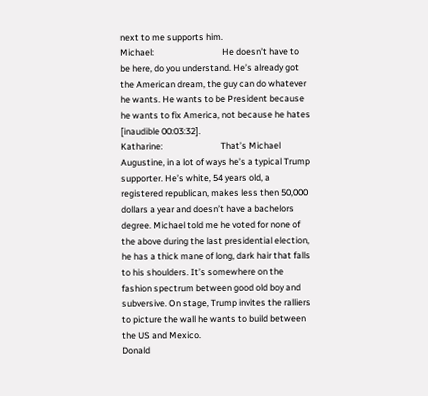next to me supports him.
Michael:                                  He doesn’t have to be here, do you understand. He’s already got the American dream, the guy can do whatever he wants. He wants to be President because he wants to fix America, not because he hates [inaudible 00:03:32].
Katharine:                             That’s Michael Augustine, in a lot of ways he’s a typical Trump supporter. He’s white, 54 years old, a registered republican, makes less then 50,000 dollars a year and doesn’t have a bachelors degree. Michael told me he voted for none of the above during the last presidential election, he has a thick mane of long, dark hair that falls to his shoulders. It’s somewhere on the fashion spectrum between good old boy and subversive. On stage, Trump invites the ralliers to picture the wall he wants to build between the US and Mexico.
Donald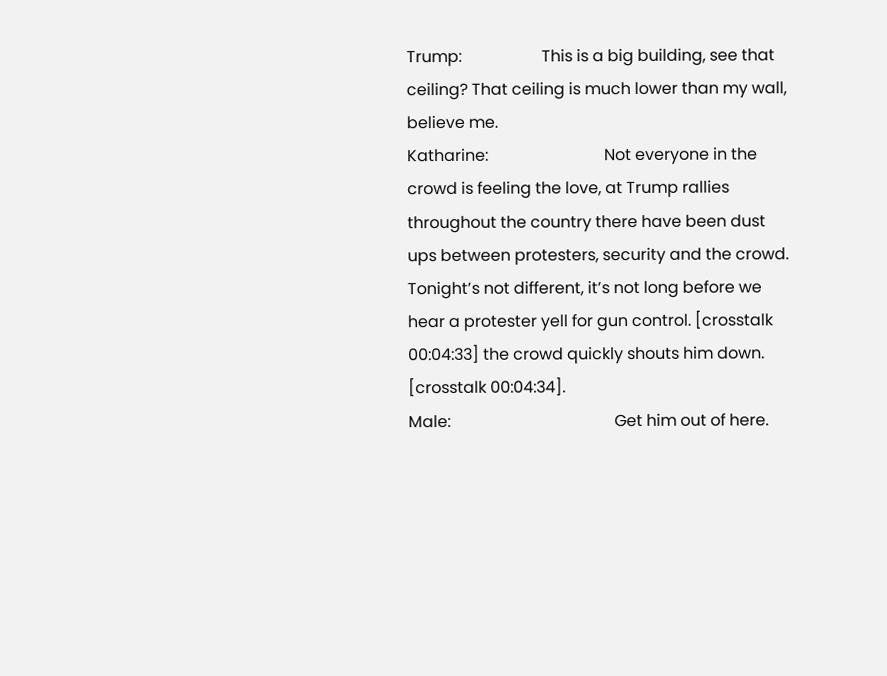Trump:                    This is a big building, see that ceiling? That ceiling is much lower than my wall, believe me.
Katharine:                             Not everyone in the crowd is feeling the love, at Trump rallies throughout the country there have been dust ups between protesters, security and the crowd. Tonight’s not different, it’s not long before we hear a protester yell for gun control. [crosstalk 00:04:33] the crowd quickly shouts him down. [crosstalk 00:04:34].
Male:                                         Get him out of here.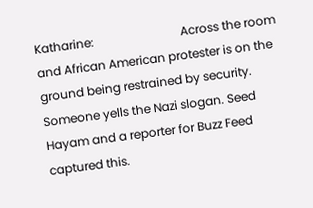Katharine:                             Across the room and African American protester is on the ground being restrained by security. Someone yells the Nazi slogan. Seed Hayam and a reporter for Buzz Feed captured this.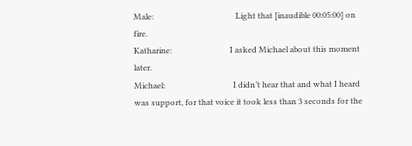Male:                                         Light that [inaudible 00:05:00] on fire.
Katharine:                             I asked Michael about this moment later.
Michael:                                  I didn’t hear that and what I heard was support, for that voice it took less than 3 seconds for the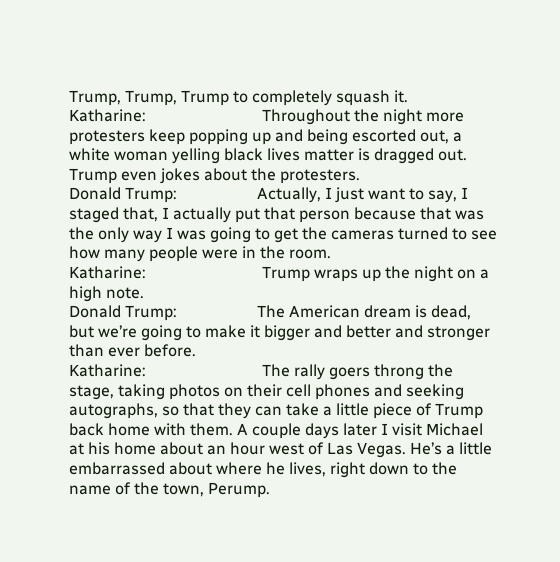Trump, Trump, Trump to completely squash it.
Katharine:                             Throughout the night more protesters keep popping up and being escorted out, a white woman yelling black lives matter is dragged out. Trump even jokes about the protesters.
Donald Trump:                    Actually, I just want to say, I staged that, I actually put that person because that was the only way I was going to get the cameras turned to see how many people were in the room.
Katharine:                             Trump wraps up the night on a high note.
Donald Trump:                    The American dream is dead, but we’re going to make it bigger and better and stronger than ever before.
Katharine:                             The rally goers throng the stage, taking photos on their cell phones and seeking autographs, so that they can take a little piece of Trump back home with them. A couple days later I visit Michael at his home about an hour west of Las Vegas. He’s a little embarrassed about where he lives, right down to the name of the town, Perump.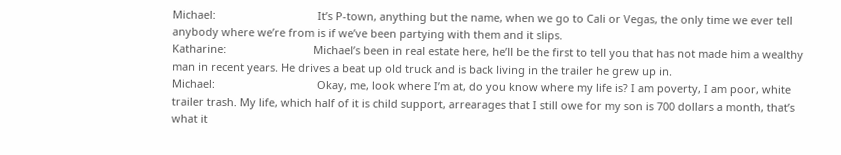Michael:                                  It’s P-town, anything but the name, when we go to Cali or Vegas, the only time we ever tell anybody where we’re from is if we’ve been partying with them and it slips.
Katharine:                             Michael’s been in real estate here, he’ll be the first to tell you that has not made him a wealthy man in recent years. He drives a beat up old truck and is back living in the trailer he grew up in.
Michael:                                  Okay, me, look where I’m at, do you know where my life is? I am poverty, I am poor, white trailer trash. My life, which half of it is child support, arrearages that I still owe for my son is 700 dollars a month, that’s what it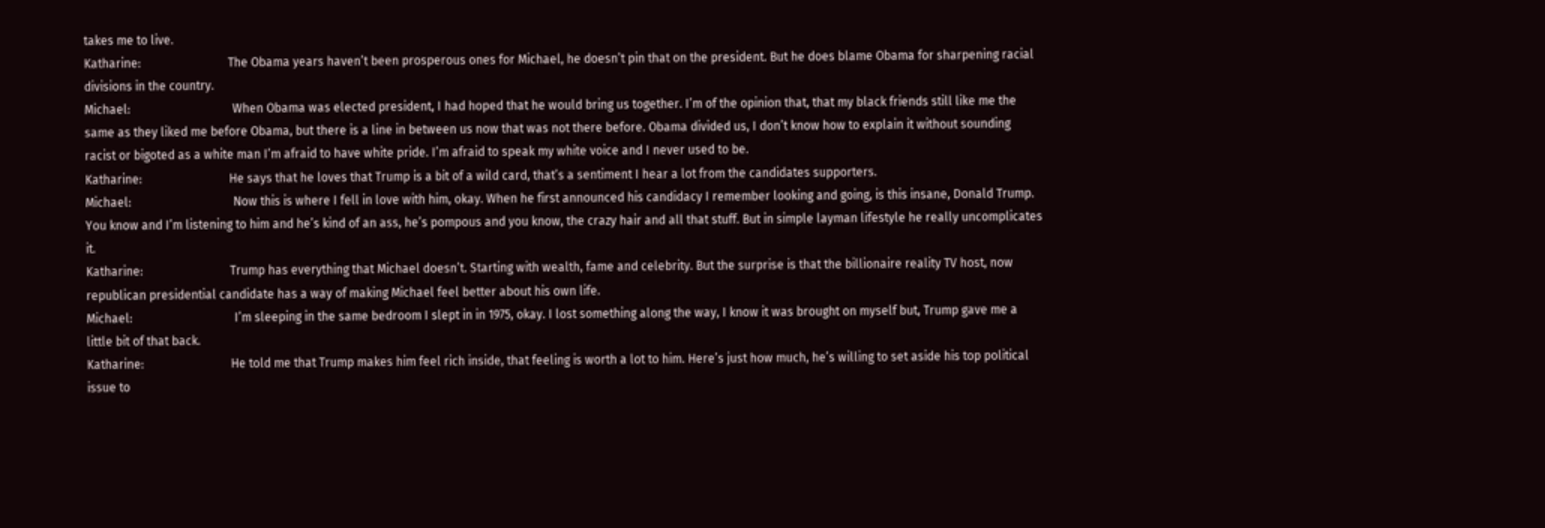takes me to live.
Katharine:                             The Obama years haven’t been prosperous ones for Michael, he doesn’t pin that on the president. But he does blame Obama for sharpening racial divisions in the country.
Michael:                                  When Obama was elected president, I had hoped that he would bring us together. I’m of the opinion that, that my black friends still like me the same as they liked me before Obama, but there is a line in between us now that was not there before. Obama divided us, I don’t know how to explain it without sounding racist or bigoted as a white man I’m afraid to have white pride. I’m afraid to speak my white voice and I never used to be.
Katharine:                             He says that he loves that Trump is a bit of a wild card, that’s a sentiment I hear a lot from the candidates supporters.
Michael:                                  Now this is where I fell in love with him, okay. When he first announced his candidacy I remember looking and going, is this insane, Donald Trump. You know and I’m listening to him and he’s kind of an ass, he’s pompous and you know, the crazy hair and all that stuff. But in simple layman lifestyle he really uncomplicates it.
Katharine:                             Trump has everything that Michael doesn’t. Starting with wealth, fame and celebrity. But the surprise is that the billionaire reality TV host, now republican presidential candidate has a way of making Michael feel better about his own life.
Michael:                                  I’m sleeping in the same bedroom I slept in in 1975, okay. I lost something along the way, I know it was brought on myself but, Trump gave me a little bit of that back.
Katharine:                             He told me that Trump makes him feel rich inside, that feeling is worth a lot to him. Here’s just how much, he’s willing to set aside his top political issue to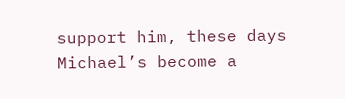support him, these days Michael’s become a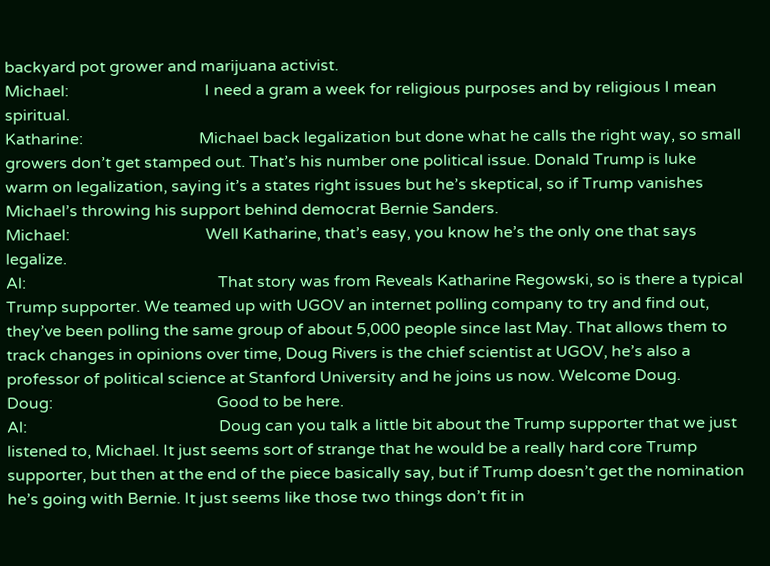backyard pot grower and marijuana activist.
Michael:                                  I need a gram a week for religious purposes and by religious I mean spiritual.
Katharine:                             Michael back legalization but done what he calls the right way, so small growers don’t get stamped out. That’s his number one political issue. Donald Trump is luke warm on legalization, saying it’s a states right issues but he’s skeptical, so if Trump vanishes Michael’s throwing his support behind democrat Bernie Sanders.
Michael:                                  Well Katharine, that’s easy, you know he’s the only one that says legalize.
Al:                                                That story was from Reveals Katharine Regowski, so is there a typical Trump supporter. We teamed up with UGOV an internet polling company to try and find out, they’ve been polling the same group of about 5,000 people since last May. That allows them to track changes in opinions over time, Doug Rivers is the chief scientist at UGOV, he’s also a professor of political science at Stanford University and he joins us now. Welcome Doug.
Doug:                                         Good to be here.
Al:                                                Doug can you talk a little bit about the Trump supporter that we just listened to, Michael. It just seems sort of strange that he would be a really hard core Trump supporter, but then at the end of the piece basically say, but if Trump doesn’t get the nomination he’s going with Bernie. It just seems like those two things don’t fit in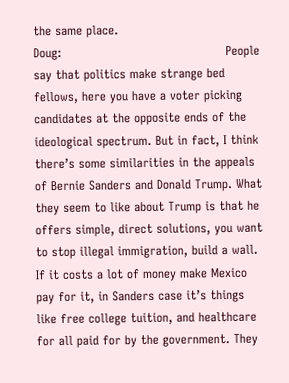the same place.
Doug:                                         People say that politics make strange bed fellows, here you have a voter picking candidates at the opposite ends of the ideological spectrum. But in fact, I think there’s some similarities in the appeals of Bernie Sanders and Donald Trump. What they seem to like about Trump is that he offers simple, direct solutions, you want to stop illegal immigration, build a wall. If it costs a lot of money make Mexico pay for it, in Sanders case it’s things like free college tuition, and healthcare for all paid for by the government. They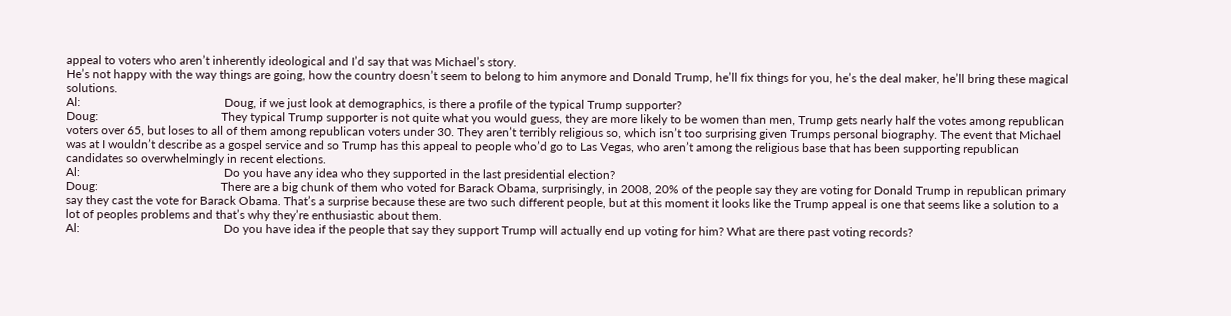appeal to voters who aren’t inherently ideological and I’d say that was Michael’s story.
He’s not happy with the way things are going, how the country doesn’t seem to belong to him anymore and Donald Trump, he’ll fix things for you, he’s the deal maker, he’ll bring these magical solutions.
Al:                                                Doug, if we just look at demographics, is there a profile of the typical Trump supporter?
Doug:                                         They typical Trump supporter is not quite what you would guess, they are more likely to be women than men, Trump gets nearly half the votes among republican voters over 65, but loses to all of them among republican voters under 30. They aren’t terribly religious so, which isn’t too surprising given Trumps personal biography. The event that Michael was at I wouldn’t describe as a gospel service and so Trump has this appeal to people who’d go to Las Vegas, who aren’t among the religious base that has been supporting republican candidates so overwhelmingly in recent elections.
Al:                                                Do you have any idea who they supported in the last presidential election?
Doug:                                         There are a big chunk of them who voted for Barack Obama, surprisingly, in 2008, 20% of the people say they are voting for Donald Trump in republican primary say they cast the vote for Barack Obama. That’s a surprise because these are two such different people, but at this moment it looks like the Trump appeal is one that seems like a solution to a lot of peoples problems and that’s why they’re enthusiastic about them.
Al:                                                Do you have idea if the people that say they support Trump will actually end up voting for him? What are there past voting records?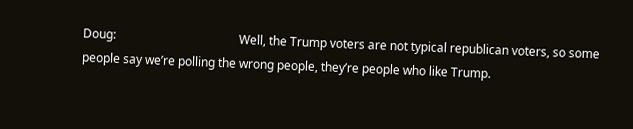Doug:                                         Well, the Trump voters are not typical republican voters, so some people say we’re polling the wrong people, they’re people who like Trump.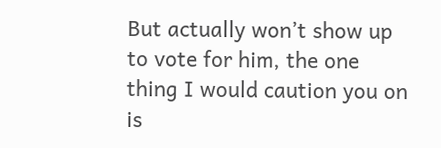But actually won’t show up to vote for him, the one thing I would caution you on is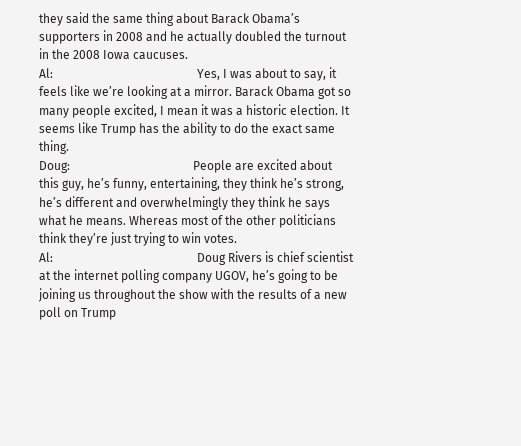they said the same thing about Barack Obama’s supporters in 2008 and he actually doubled the turnout in the 2008 Iowa caucuses.
Al:                                                Yes, I was about to say, it feels like we’re looking at a mirror. Barack Obama got so many people excited, I mean it was a historic election. It seems like Trump has the ability to do the exact same thing.
Doug:                                         People are excited about this guy, he’s funny, entertaining, they think he’s strong, he’s different and overwhelmingly they think he says what he means. Whereas most of the other politicians think they’re just trying to win votes.
Al:                                                Doug Rivers is chief scientist at the internet polling company UGOV, he’s going to be joining us throughout the show with the results of a new poll on Trump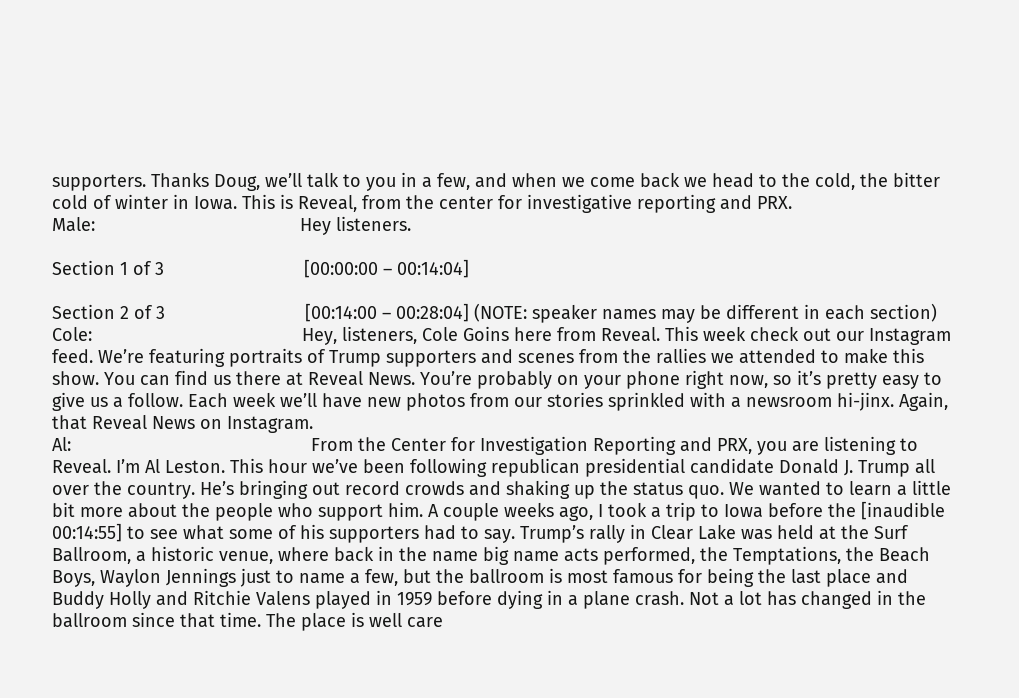supporters. Thanks Doug, we’ll talk to you in a few, and when we come back we head to the cold, the bitter cold of winter in Iowa. This is Reveal, from the center for investigative reporting and PRX.
Male:                                         Hey listeners.

Section 1 of 3                            [00:00:00 – 00:14:04]

Section 2 of 3                            [00:14:00 – 00:28:04] (NOTE: speaker names may be different in each section)
Cole:                                          Hey, listeners, Cole Goins here from Reveal. This week check out our Instagram feed. We’re featuring portraits of Trump supporters and scenes from the rallies we attended to make this show. You can find us there at Reveal News. You’re probably on your phone right now, so it’s pretty easy to give us a follow. Each week we’ll have new photos from our stories sprinkled with a newsroom hi-jinx. Again, that Reveal News on Instagram.
Al:                                                From the Center for Investigation Reporting and PRX, you are listening to Reveal. I’m Al Leston. This hour we’ve been following republican presidential candidate Donald J. Trump all over the country. He’s bringing out record crowds and shaking up the status quo. We wanted to learn a little bit more about the people who support him. A couple weeks ago, I took a trip to Iowa before the [inaudible 00:14:55] to see what some of his supporters had to say. Trump’s rally in Clear Lake was held at the Surf Ballroom, a historic venue, where back in the name big name acts performed, the Temptations, the Beach Boys, Waylon Jennings just to name a few, but the ballroom is most famous for being the last place and Buddy Holly and Ritchie Valens played in 1959 before dying in a plane crash. Not a lot has changed in the ballroom since that time. The place is well care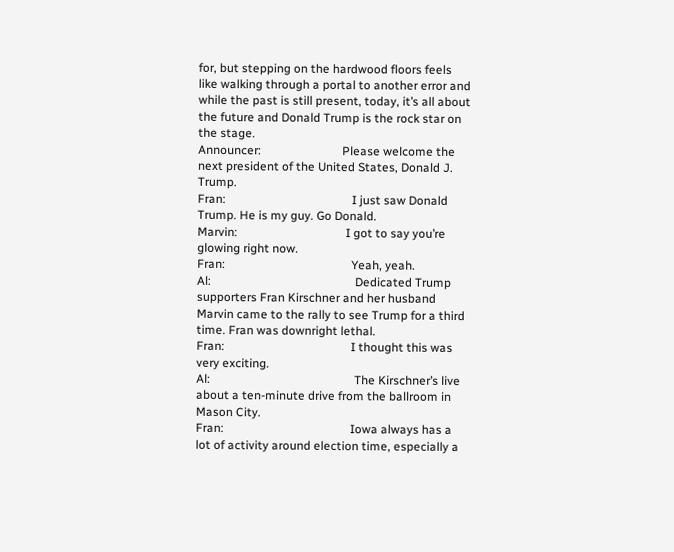for, but stepping on the hardwood floors feels like walking through a portal to another error and while the past is still present, today, it’s all about the future and Donald Trump is the rock star on the stage.
Announcer:                           Please welcome the next president of the United States, Donald J. Trump.
Fran:                                          I just saw Donald Trump. He is my guy. Go Donald.
Marvin:                                    I got to say you’re glowing right now.
Fran:                                          Yeah, yeah.
Al:                                                Dedicated Trump supporters Fran Kirschner and her husband Marvin came to the rally to see Trump for a third time. Fran was downright lethal.
Fran:                                          I thought this was very exciting.
Al:                                                The Kirschner’s live about a ten-minute drive from the ballroom in Mason City.
Fran:                                          Iowa always has a lot of activity around election time, especially a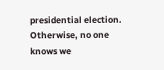presidential election. Otherwise, no one knows we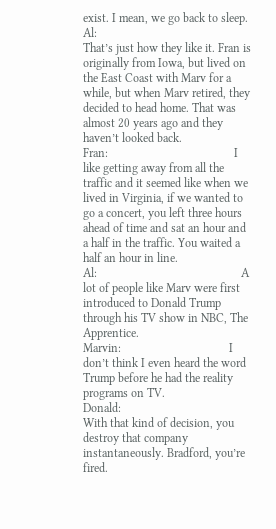exist. I mean, we go back to sleep.
Al:                                                That’s just how they like it. Fran is originally from Iowa, but lived on the East Coast with Marv for a while, but when Marv retired, they decided to head home. That was almost 20 years ago and they haven’t looked back.
Fran:                                          I like getting away from all the traffic and it seemed like when we lived in Virginia, if we wanted to go a concert, you left three hours ahead of time and sat an hour and a half in the traffic. You waited a half an hour in line.
Al:                                                A lot of people like Marv were first introduced to Donald Trump through his TV show in NBC, The Apprentice.
Marvin:                                    I don’t think I even heard the word Trump before he had the reality programs on TV.
Donald:                                    With that kind of decision, you destroy that company instantaneously. Bradford, you’re fired.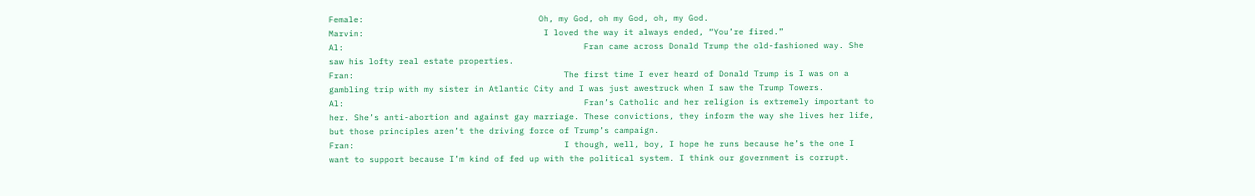Female:                                   Oh, my God, oh my God, oh, my God.
Marvin:                                    I loved the way it always ended, “You’re fired.”
Al:                                                Fran came across Donald Trump the old-fashioned way. She saw his lofty real estate properties.
Fran:                                          The first time I ever heard of Donald Trump is I was on a gambling trip with my sister in Atlantic City and I was just awestruck when I saw the Trump Towers.
Al:                                                Fran’s Catholic and her religion is extremely important to her. She’s anti-abortion and against gay marriage. These convictions, they inform the way she lives her life, but those principles aren’t the driving force of Trump’s campaign.
Fran:                                          I though, well, boy, I hope he runs because he’s the one I want to support because I’m kind of fed up with the political system. I think our government is corrupt.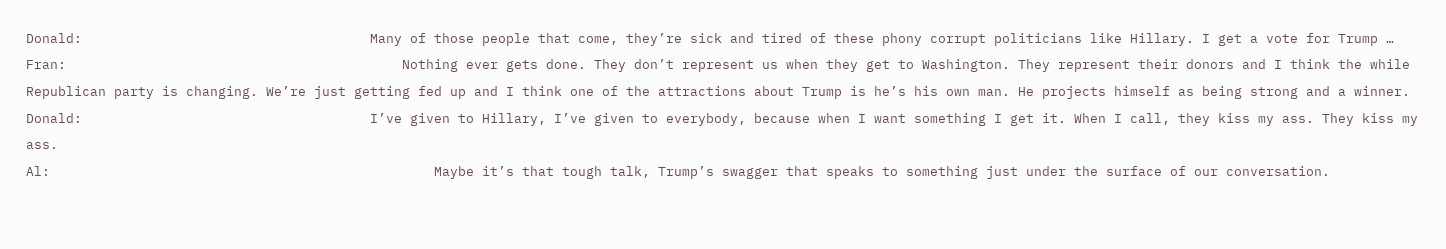Donald:                                    Many of those people that come, they’re sick and tired of these phony corrupt politicians like Hillary. I get a vote for Trump …
Fran:                                          Nothing ever gets done. They don’t represent us when they get to Washington. They represent their donors and I think the while Republican party is changing. We’re just getting fed up and I think one of the attractions about Trump is he’s his own man. He projects himself as being strong and a winner.
Donald:                                    I’ve given to Hillary, I’ve given to everybody, because when I want something I get it. When I call, they kiss my ass. They kiss my ass.
Al:                                                Maybe it’s that tough talk, Trump’s swagger that speaks to something just under the surface of our conversation.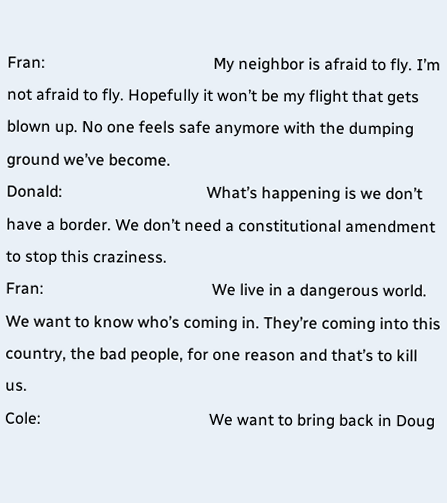Fran:                                          My neighbor is afraid to fly. I’m not afraid to fly. Hopefully it won’t be my flight that gets blown up. No one feels safe anymore with the dumping ground we’ve become.
Donald:                                    What’s happening is we don’t have a border. We don’t need a constitutional amendment to stop this craziness.
Fran:                                          We live in a dangerous world. We want to know who’s coming in. They’re coming into this country, the bad people, for one reason and that’s to kill us.
Cole:                                          We want to bring back in Doug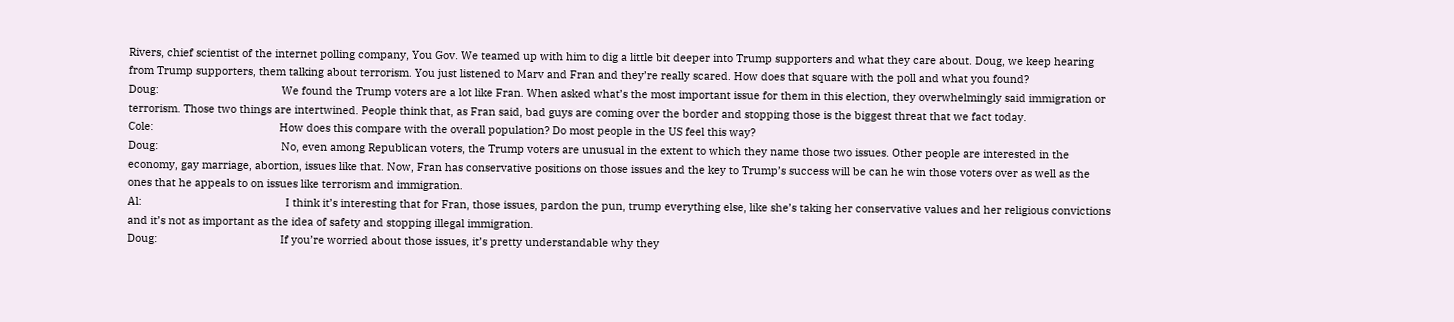Rivers, chief scientist of the internet polling company, You Gov. We teamed up with him to dig a little bit deeper into Trump supporters and what they care about. Doug, we keep hearing from Trump supporters, them talking about terrorism. You just listened to Marv and Fran and they’re really scared. How does that square with the poll and what you found?
Doug:                                         We found the Trump voters are a lot like Fran. When asked what’s the most important issue for them in this election, they overwhelmingly said immigration or terrorism. Those two things are intertwined. People think that, as Fran said, bad guys are coming over the border and stopping those is the biggest threat that we fact today.
Cole:                                          How does this compare with the overall population? Do most people in the US feel this way?
Doug:                                         No, even among Republican voters, the Trump voters are unusual in the extent to which they name those two issues. Other people are interested in the economy, gay marriage, abortion, issues like that. Now, Fran has conservative positions on those issues and the key to Trump’s success will be can he win those voters over as well as the ones that he appeals to on issues like terrorism and immigration.
Al:                                                I think it’s interesting that for Fran, those issues, pardon the pun, trump everything else, like she’s taking her conservative values and her religious convictions and it’s not as important as the idea of safety and stopping illegal immigration.
Doug:                                         If you’re worried about those issues, it’s pretty understandable why they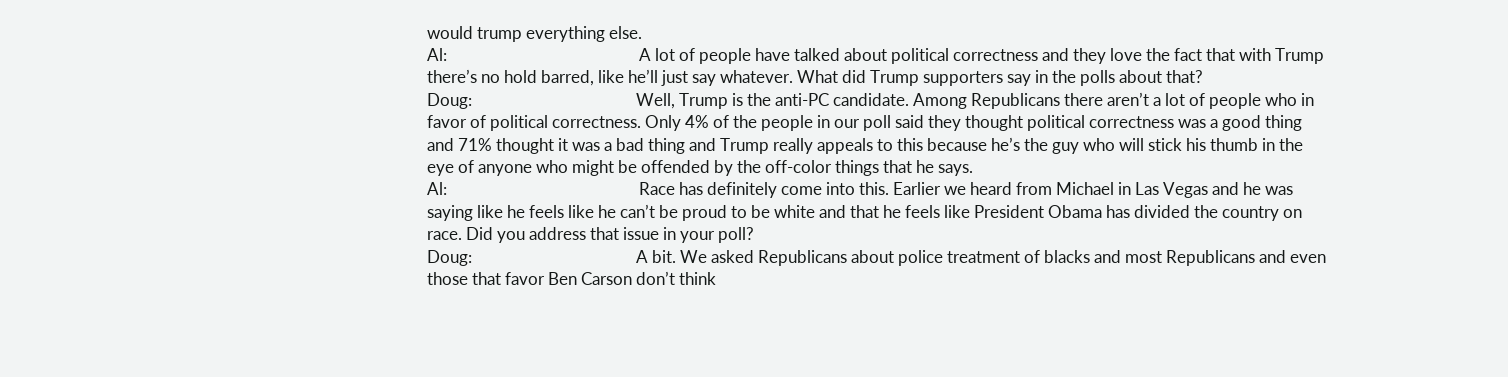would trump everything else.
Al:                                                A lot of people have talked about political correctness and they love the fact that with Trump there’s no hold barred, like he’ll just say whatever. What did Trump supporters say in the polls about that?
Doug:                                         Well, Trump is the anti-PC candidate. Among Republicans there aren’t a lot of people who in favor of political correctness. Only 4% of the people in our poll said they thought political correctness was a good thing and 71% thought it was a bad thing and Trump really appeals to this because he’s the guy who will stick his thumb in the eye of anyone who might be offended by the off-color things that he says.
Al:                                                Race has definitely come into this. Earlier we heard from Michael in Las Vegas and he was saying like he feels like he can’t be proud to be white and that he feels like President Obama has divided the country on race. Did you address that issue in your poll?
Doug:                                         A bit. We asked Republicans about police treatment of blacks and most Republicans and even those that favor Ben Carson don’t think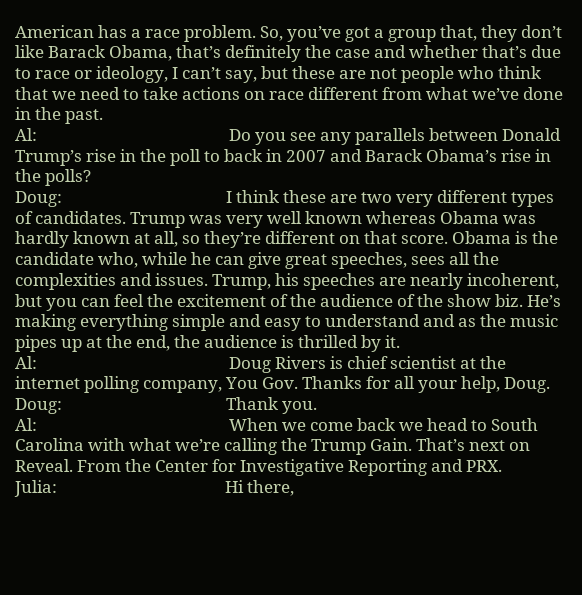American has a race problem. So, you’ve got a group that, they don’t like Barack Obama, that’s definitely the case and whether that’s due to race or ideology, I can’t say, but these are not people who think that we need to take actions on race different from what we’ve done in the past.
Al:                                                Do you see any parallels between Donald Trump’s rise in the poll to back in 2007 and Barack Obama’s rise in the polls?
Doug:                                         I think these are two very different types of candidates. Trump was very well known whereas Obama was hardly known at all, so they’re different on that score. Obama is the candidate who, while he can give great speeches, sees all the complexities and issues. Trump, his speeches are nearly incoherent, but you can feel the excitement of the audience of the show biz. He’s making everything simple and easy to understand and as the music pipes up at the end, the audience is thrilled by it.
Al:                                                Doug Rivers is chief scientist at the internet polling company, You Gov. Thanks for all your help, Doug.
Doug:                                         Thank you.
Al:                                                When we come back we head to South Carolina with what we’re calling the Trump Gain. That’s next on Reveal. From the Center for Investigative Reporting and PRX.
Julia:                                          Hi there,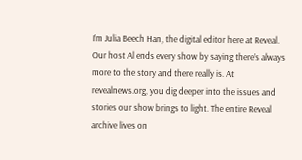I’m Julia Beech Han, the digital editor here at Reveal. Our host Al ends every show by saying there’s always more to the story and there really is. At revealnews.org, you dig deeper into the issues and stories our show brings to light. The entire Reveal archive lives on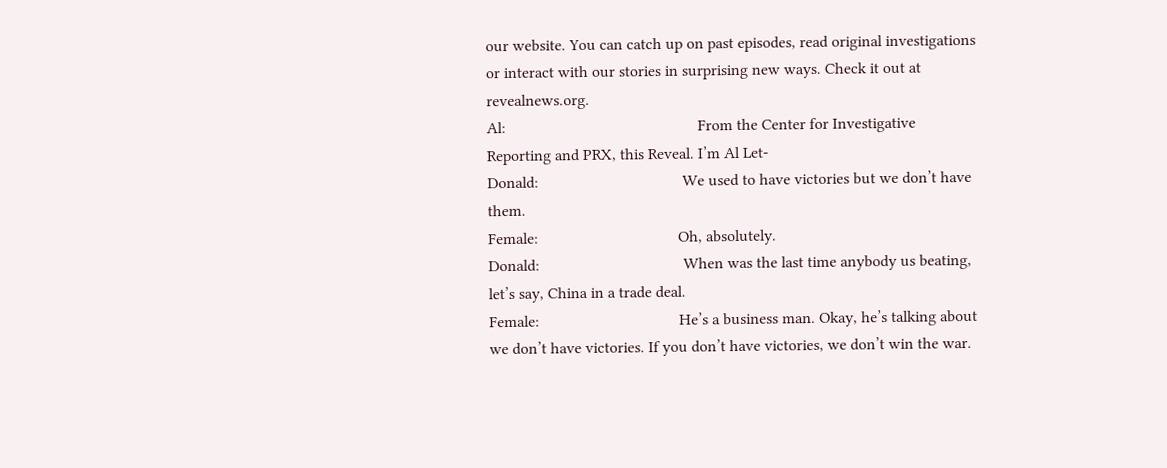our website. You can catch up on past episodes, read original investigations or interact with our stories in surprising new ways. Check it out at revealnews.org.
Al:                                                From the Center for Investigative Reporting and PRX, this Reveal. I’m Al Let-
Donald:                                    We used to have victories but we don’t have them.
Female:                                   Oh, absolutely.
Donald:                                    When was the last time anybody us beating, let’s say, China in a trade deal.
Female:                                   He’s a business man. Okay, he’s talking about we don’t have victories. If you don’t have victories, we don’t win the war.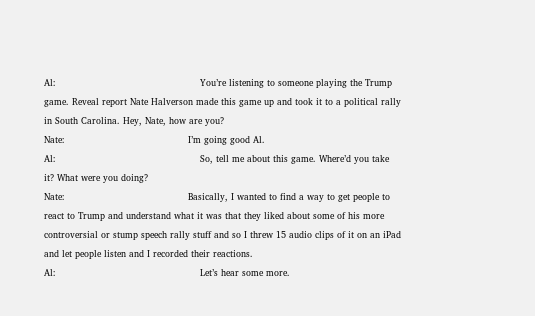Al:                                                You’re listening to someone playing the Trump game. Reveal report Nate Halverson made this game up and took it to a political rally in South Carolina. Hey, Nate, how are you?
Nate:                                         I’m going good Al.
Al:                                                So, tell me about this game. Where’d you take it? What were you doing?
Nate:                                         Basically, I wanted to find a way to get people to react to Trump and understand what it was that they liked about some of his more controversial or stump speech rally stuff and so I threw 15 audio clips of it on an iPad and let people listen and I recorded their reactions.
Al:                                                Let’s hear some more.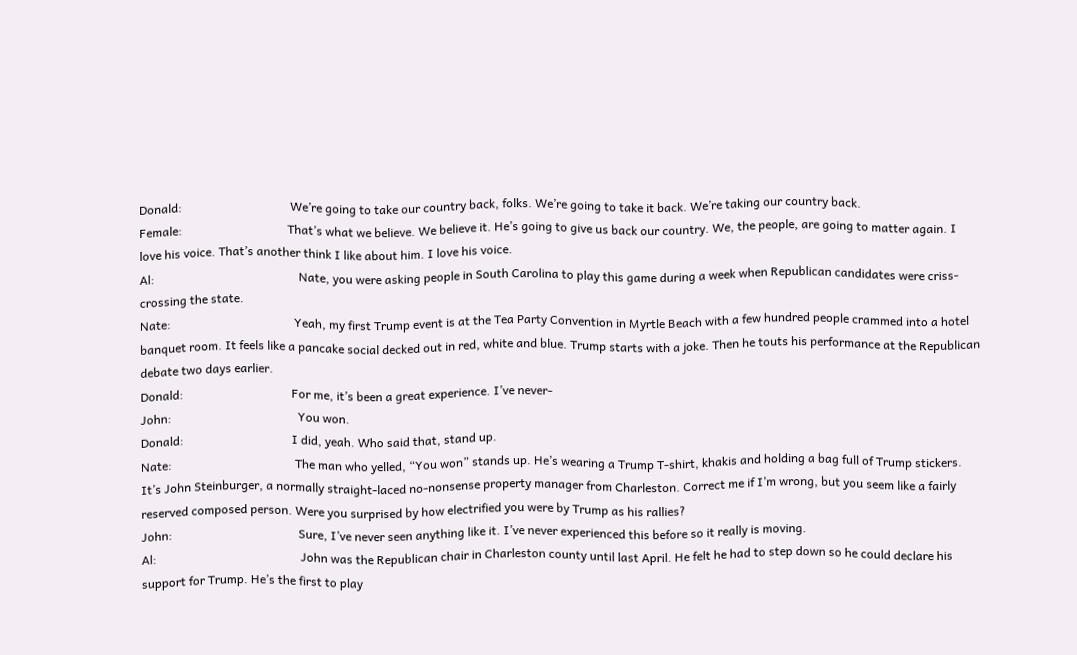Donald:                                    We’re going to take our country back, folks. We’re going to take it back. We’re taking our country back.
Female:                                   That’s what we believe. We believe it. He’s going to give us back our country. We, the people, are going to matter again. I love his voice. That’s another think I like about him. I love his voice.
Al:                                                Nate, you were asking people in South Carolina to play this game during a week when Republican candidates were criss-crossing the state.
Nate:                                         Yeah, my first Trump event is at the Tea Party Convention in Myrtle Beach with a few hundred people crammed into a hotel banquet room. It feels like a pancake social decked out in red, white and blue. Trump starts with a joke. Then he touts his performance at the Republican debate two days earlier.
Donald:                                    For me, it’s been a great experience. I’ve never-
John:                                          You won.
Donald:                                    I did, yeah. Who said that, stand up.
Nate:                                         The man who yelled, “You won” stands up. He’s wearing a Trump T-shirt, khakis and holding a bag full of Trump stickers. It’s John Steinburger, a normally straight-laced no-nonsense property manager from Charleston. Correct me if I’m wrong, but you seem like a fairly reserved composed person. Were you surprised by how electrified you were by Trump as his rallies?
John:                                          Sure, I’ve never seen anything like it. I’ve never experienced this before so it really is moving.
Al:                                                John was the Republican chair in Charleston county until last April. He felt he had to step down so he could declare his support for Trump. He’s the first to play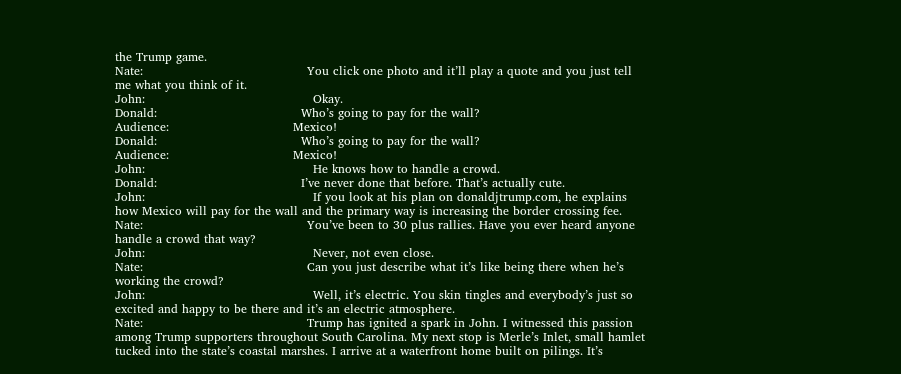the Trump game.
Nate:                                         You click one photo and it’ll play a quote and you just tell me what you think of it.
John:                                          Okay.
Donald:                                    Who’s going to pay for the wall?
Audience:                               Mexico!
Donald:                                    Who’s going to pay for the wall?
Audience:                               Mexico!
John:                                          He knows how to handle a crowd.
Donald:                                    I’ve never done that before. That’s actually cute.
John:                                          If you look at his plan on donaldjtrump.com, he explains how Mexico will pay for the wall and the primary way is increasing the border crossing fee.
Nate:                                         You’ve been to 30 plus rallies. Have you ever heard anyone handle a crowd that way?
John:                                          Never, not even close.
Nate:                                         Can you just describe what it’s like being there when he’s working the crowd?
John:                                          Well, it’s electric. You skin tingles and everybody’s just so excited and happy to be there and it’s an electric atmosphere.
Nate:                                         Trump has ignited a spark in John. I witnessed this passion among Trump supporters throughout South Carolina. My next stop is Merle’s Inlet, small hamlet tucked into the state’s coastal marshes. I arrive at a waterfront home built on pilings. It’s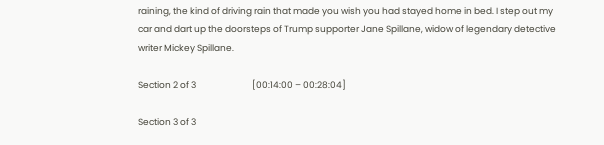raining, the kind of driving rain that made you wish you had stayed home in bed. I step out my car and dart up the doorsteps of Trump supporter Jane Spillane, widow of legendary detective writer Mickey Spillane.

Section 2 of 3                            [00:14:00 – 00:28:04]

Section 3 of 3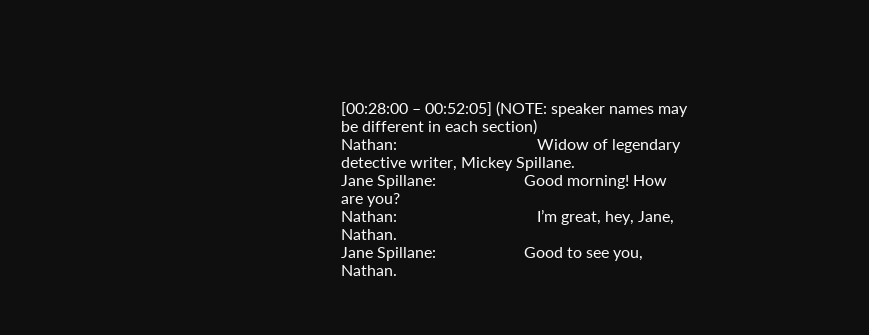[00:28:00 – 00:52:05] (NOTE: speaker names may be different in each section)
Nathan:                                   Widow of legendary detective writer, Mickey Spillane.
Jane Spillane:                      Good morning! How are you?
Nathan:                                   I’m great, hey, Jane, Nathan.
Jane Spillane:                      Good to see you, Nathan.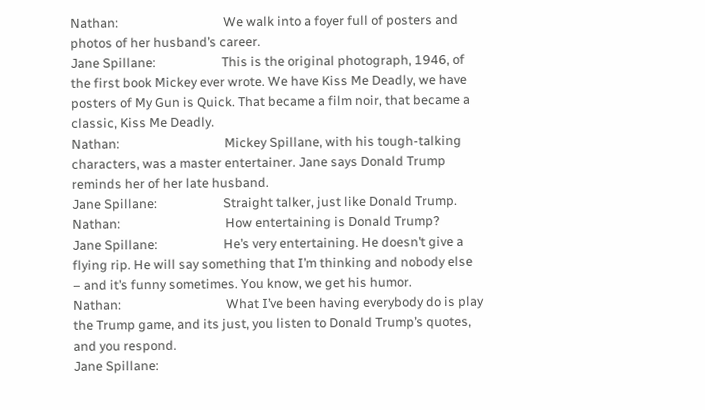Nathan:                                   We walk into a foyer full of posters and photos of her husband’s career.
Jane Spillane:                      This is the original photograph, 1946, of the first book Mickey ever wrote. We have Kiss Me Deadly, we have posters of My Gun is Quick. That became a film noir, that became a classic, Kiss Me Deadly.
Nathan:                                   Mickey Spillane, with his tough-talking characters, was a master entertainer. Jane says Donald Trump reminds her of her late husband.
Jane Spillane:                      Straight talker, just like Donald Trump.
Nathan:                                   How entertaining is Donald Trump?
Jane Spillane:                      He’s very entertaining. He doesn’t give a flying rip. He will say something that I’m thinking and nobody else – and it’s funny sometimes. You know, we get his humor.
Nathan:                                   What I’ve been having everybody do is play the Trump game, and its just, you listen to Donald Trump’s quotes, and you respond.
Jane Spillane: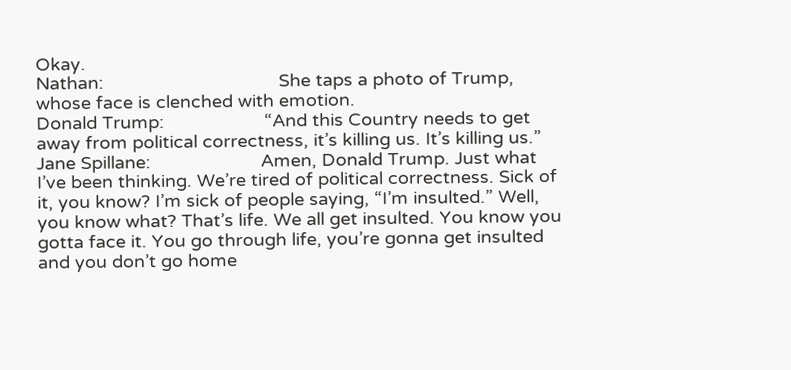Okay.
Nathan:                                   She taps a photo of Trump, whose face is clenched with emotion.
Donald Trump:                    “And this Country needs to get away from political correctness, it’s killing us. It’s killing us.”
Jane Spillane:                      Amen, Donald Trump. Just what I’ve been thinking. We’re tired of political correctness. Sick of it, you know? I’m sick of people saying, “I’m insulted.” Well, you know what? That’s life. We all get insulted. You know you gotta face it. You go through life, you’re gonna get insulted and you don’t go home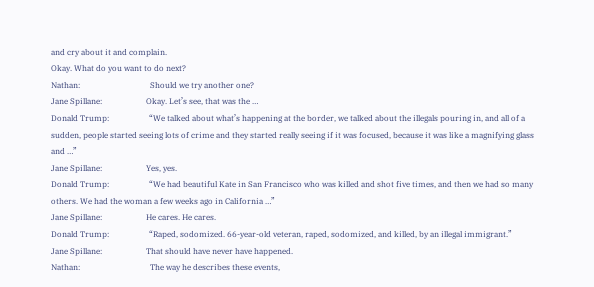and cry about it and complain.
Okay. What do you want to do next?
Nathan:                                   Should we try another one?
Jane Spillane:                      Okay. Let’s see, that was the …
Donald Trump:                    “We talked about what’s happening at the border, we talked about the illegals pouring in, and all of a sudden, people started seeing lots of crime and they started really seeing if it was focused, because it was like a magnifying glass and …”
Jane Spillane:                      Yes, yes.
Donald Trump:                    “We had beautiful Kate in San Francisco who was killed and shot five times, and then we had so many others. We had the woman a few weeks ago in California …”
Jane Spillane:                      He cares. He cares.
Donald Trump:                    “Raped, sodomized. 66-year-old veteran, raped, sodomized, and killed, by an illegal immigrant.”
Jane Spillane:                      That should have never have happened.
Nathan:                                   The way he describes these events,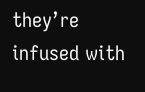they’re infused with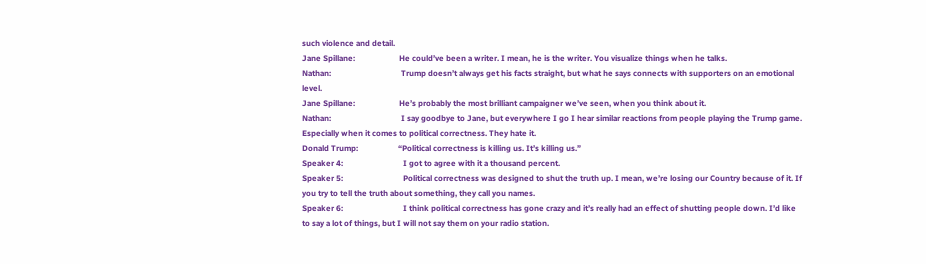such violence and detail.
Jane Spillane:                      He could’ve been a writer. I mean, he is the writer. You visualize things when he talks.
Nathan:                                   Trump doesn’t always get his facts straight, but what he says connects with supporters on an emotional level.
Jane Spillane:                      He’s probably the most brilliant campaigner we’ve seen, when you think about it.
Nathan:                                   I say goodbye to Jane, but everywhere I go I hear similar reactions from people playing the Trump game. Especially when it comes to political correctness. They hate it.
Donald Trump:                    “Political correctness is killing us. It’s killing us.”
Speaker 4:                              I got to agree with it a thousand percent.
Speaker 5:                              Political correctness was designed to shut the truth up. I mean, we’re losing our Country because of it. If you try to tell the truth about something, they call you names.
Speaker 6:                              I think political correctness has gone crazy and it’s really had an effect of shutting people down. I’d like to say a lot of things, but I will not say them on your radio station.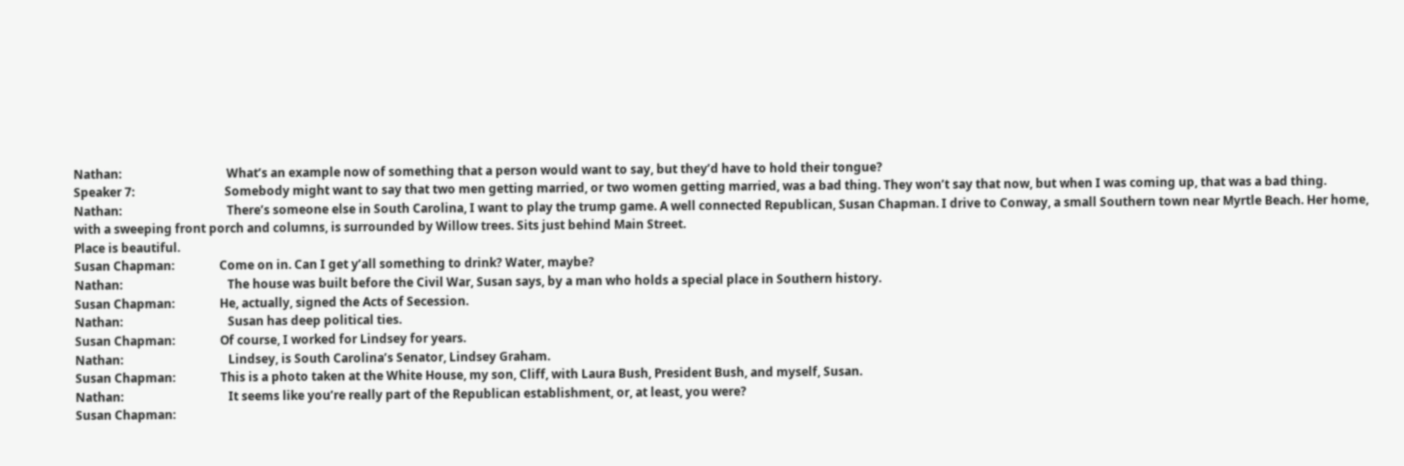Nathan:                                   What’s an example now of something that a person would want to say, but they’d have to hold their tongue?
Speaker 7:                              Somebody might want to say that two men getting married, or two women getting married, was a bad thing. They won’t say that now, but when I was coming up, that was a bad thing.
Nathan:                                   There’s someone else in South Carolina, I want to play the trump game. A well connected Republican, Susan Chapman. I drive to Conway, a small Southern town near Myrtle Beach. Her home, with a sweeping front porch and columns, is surrounded by Willow trees. Sits just behind Main Street.
Place is beautiful.
Susan Chapman:               Come on in. Can I get y’all something to drink? Water, maybe?
Nathan:                                   The house was built before the Civil War, Susan says, by a man who holds a special place in Southern history.
Susan Chapman:               He, actually, signed the Acts of Secession.
Nathan:                                   Susan has deep political ties.
Susan Chapman:               Of course, I worked for Lindsey for years.
Nathan:                                   Lindsey, is South Carolina’s Senator, Lindsey Graham.
Susan Chapman:               This is a photo taken at the White House, my son, Cliff, with Laura Bush, President Bush, and myself, Susan.
Nathan:                                   It seems like you’re really part of the Republican establishment, or, at least, you were?
Susan Chapman: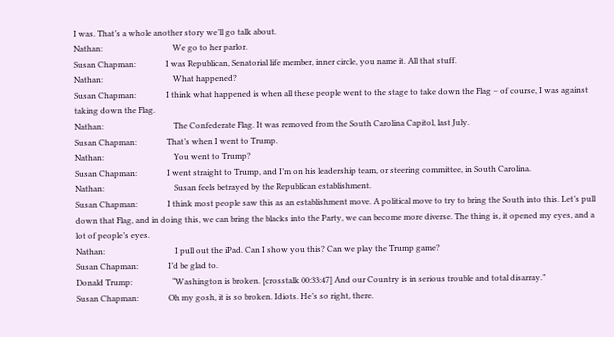I was. That’s a whole another story we’ll go talk about.
Nathan:                                   We go to her parlor.
Susan Chapman:               I was Republican, Senatorial life member, inner circle, you name it. All that stuff.
Nathan:                                   What happened?
Susan Chapman:               I think what happened is when all these people went to the stage to take down the Flag – of course, I was against taking down the Flag.
Nathan:                                   The Confederate Flag. It was removed from the South Carolina Capitol, last July.
Susan Chapman:               That’s when I went to Trump.
Nathan:                                   You went to Trump?
Susan Chapman:               I went straight to Trump, and I’m on his leadership team, or steering committee, in South Carolina.
Nathan:                                   Susan feels betrayed by the Republican establishment.
Susan Chapman:               I think most people saw this as an establishment move. A political move to try to bring the South into this. Let’s pull down that Flag, and in doing this, we can bring the blacks into the Party, we can become more diverse. The thing is, it opened my eyes, and a lot of people’s eyes.
Nathan:                                   I pull out the iPad. Can I show you this? Can we play the Trump game?
Susan Chapman:               I’d be glad to.
Donald Trump:                    “Washington is broken. [crosstalk 00:33:47] And our Country is in serious trouble and total disarray.”
Susan Chapman:               Oh my gosh, it is so broken. Idiots. He’s so right, there.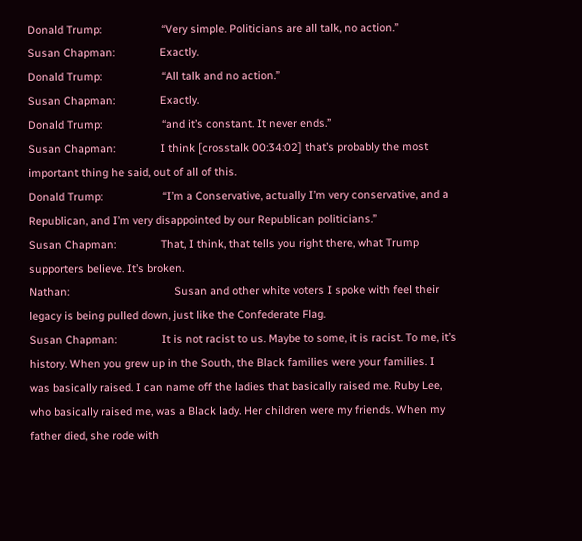Donald Trump:                    “Very simple. Politicians are all talk, no action.”
Susan Chapman:               Exactly.
Donald Trump:                    “All talk and no action.”
Susan Chapman:               Exactly.
Donald Trump:                    “and it’s constant. It never ends.”
Susan Chapman:               I think [crosstalk 00:34:02] that’s probably the most important thing he said, out of all of this.
Donald Trump:                    “I’m a Conservative, actually I’m very conservative, and a Republican, and I’m very disappointed by our Republican politicians.”
Susan Chapman:               That, I think, that tells you right there, what Trump supporters believe. It’s broken.
Nathan:                                   Susan and other white voters I spoke with feel their legacy is being pulled down, just like the Confederate Flag.
Susan Chapman:               It is not racist to us. Maybe to some, it is racist. To me, it’s history. When you grew up in the South, the Black families were your families. I was basically raised. I can name off the ladies that basically raised me. Ruby Lee, who basically raised me, was a Black lady. Her children were my friends. When my father died, she rode with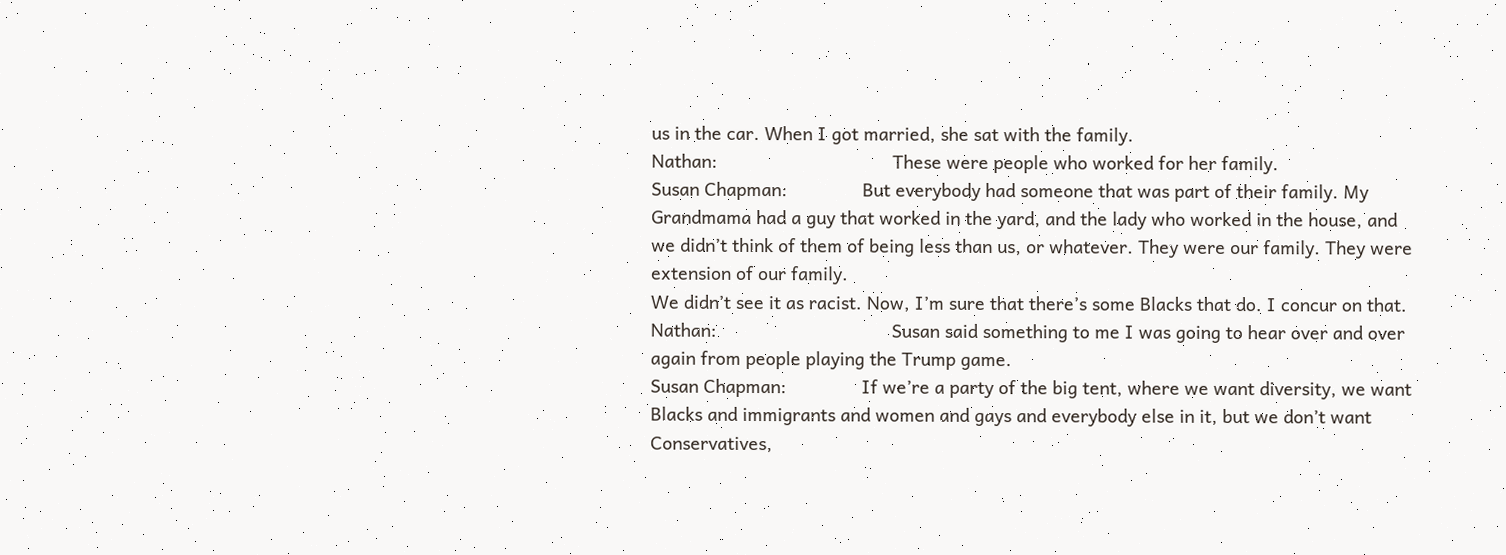us in the car. When I got married, she sat with the family.
Nathan:                                   These were people who worked for her family.
Susan Chapman:               But everybody had someone that was part of their family. My Grandmama had a guy that worked in the yard, and the lady who worked in the house, and we didn’t think of them of being less than us, or whatever. They were our family. They were extension of our family.
We didn’t see it as racist. Now, I’m sure that there’s some Blacks that do. I concur on that.
Nathan:                                   Susan said something to me I was going to hear over and over again from people playing the Trump game.
Susan Chapman:               If we’re a party of the big tent, where we want diversity, we want Blacks and immigrants and women and gays and everybody else in it, but we don’t want Conservatives,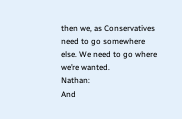then we, as Conservatives need to go somewhere else. We need to go where we’re wanted.
Nathan:                                   And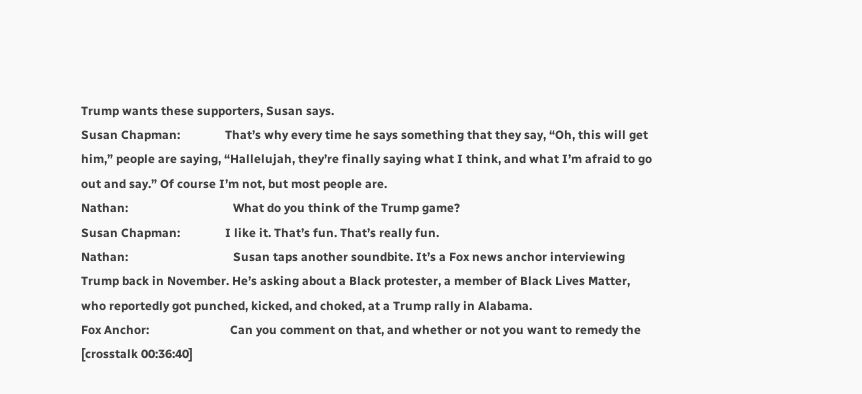Trump wants these supporters, Susan says.
Susan Chapman:               That’s why every time he says something that they say, “Oh, this will get him,” people are saying, “Hallelujah, they’re finally saying what I think, and what I’m afraid to go out and say.” Of course I’m not, but most people are.
Nathan:                                   What do you think of the Trump game?
Susan Chapman:               I like it. That’s fun. That’s really fun.
Nathan:                                   Susan taps another soundbite. It’s a Fox news anchor interviewing Trump back in November. He’s asking about a Black protester, a member of Black Lives Matter, who reportedly got punched, kicked, and choked, at a Trump rally in Alabama.
Fox Anchor:                           Can you comment on that, and whether or not you want to remedy the [crosstalk 00:36:40]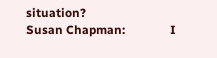situation?
Susan Chapman:               I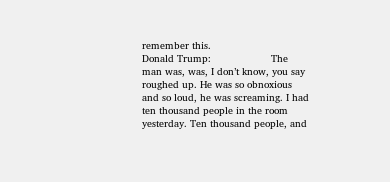remember this.
Donald Trump:                    The man was, was, I don’t know, you say roughed up. He was so obnoxious and so loud, he was screaming. I had ten thousand people in the room yesterday. Ten thousand people, and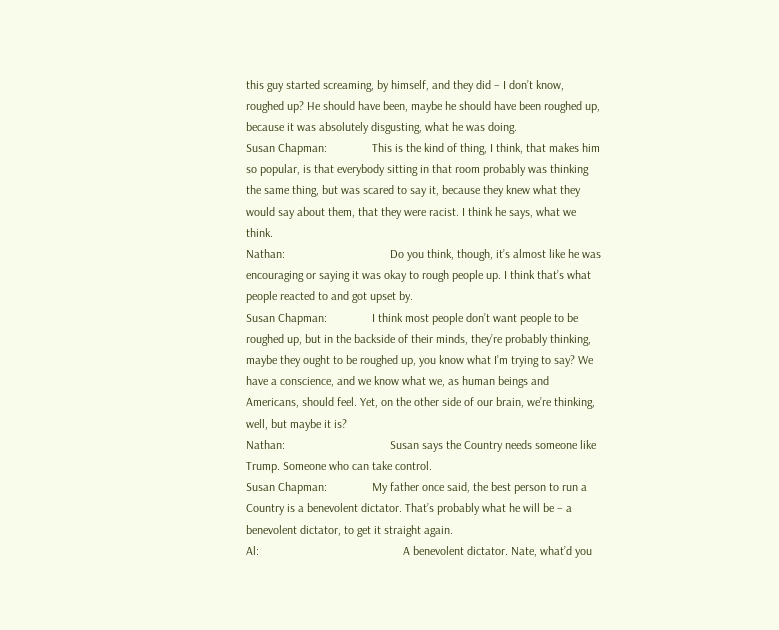this guy started screaming, by himself, and they did – I don’t know, roughed up? He should have been, maybe he should have been roughed up, because it was absolutely disgusting, what he was doing.
Susan Chapman:               This is the kind of thing, I think, that makes him so popular, is that everybody sitting in that room probably was thinking the same thing, but was scared to say it, because they knew what they would say about them, that they were racist. I think he says, what we think.
Nathan:                                   Do you think, though, it’s almost like he was encouraging or saying it was okay to rough people up. I think that’s what people reacted to and got upset by.
Susan Chapman:               I think most people don’t want people to be roughed up, but in the backside of their minds, they’re probably thinking, maybe they ought to be roughed up, you know what I’m trying to say? We have a conscience, and we know what we, as human beings and Americans, should feel. Yet, on the other side of our brain, we’re thinking, well, but maybe it is?
Nathan:                                   Susan says the Country needs someone like Trump. Someone who can take control.
Susan Chapman:               My father once said, the best person to run a Country is a benevolent dictator. That’s probably what he will be – a benevolent dictator, to get it straight again.
Al:                                                A benevolent dictator. Nate, what’d you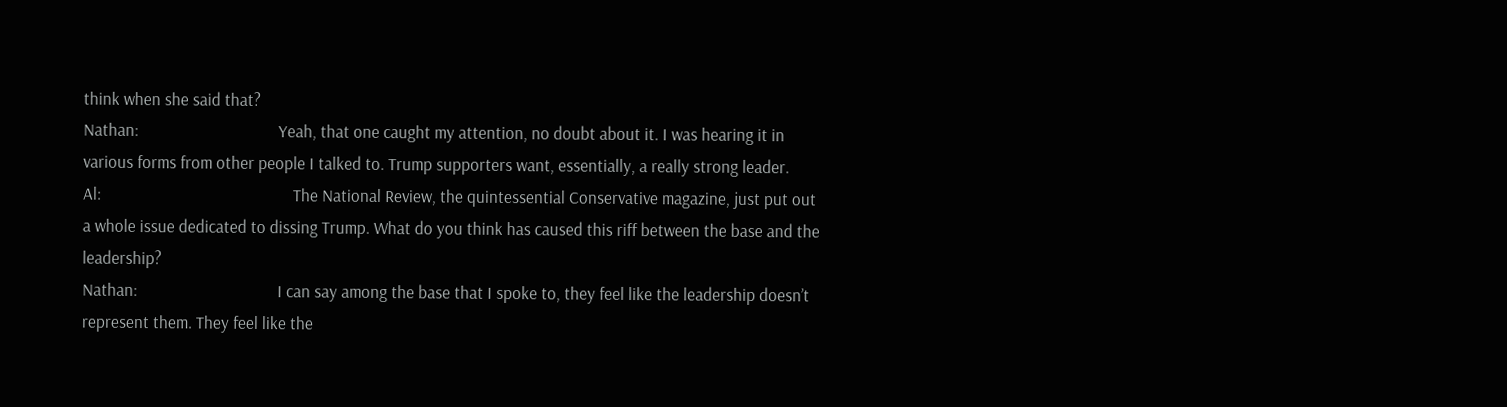think when she said that?
Nathan:                                   Yeah, that one caught my attention, no doubt about it. I was hearing it in various forms from other people I talked to. Trump supporters want, essentially, a really strong leader.
Al:                                                The National Review, the quintessential Conservative magazine, just put out a whole issue dedicated to dissing Trump. What do you think has caused this riff between the base and the leadership?
Nathan:                                   I can say among the base that I spoke to, they feel like the leadership doesn’t represent them. They feel like the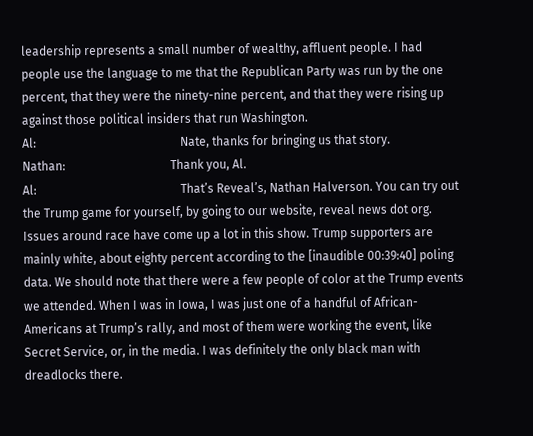leadership represents a small number of wealthy, affluent people. I had people use the language to me that the Republican Party was run by the one percent, that they were the ninety-nine percent, and that they were rising up against those political insiders that run Washington.
Al:                                                Nate, thanks for bringing us that story.
Nathan:                                   Thank you, Al.
Al:                                                That’s Reveal’s, Nathan Halverson. You can try out the Trump game for yourself, by going to our website, reveal news dot org.
Issues around race have come up a lot in this show. Trump supporters are mainly white, about eighty percent according to the [inaudible 00:39:40] poling data. We should note that there were a few people of color at the Trump events we attended. When I was in Iowa, I was just one of a handful of African-Americans at Trump’s rally, and most of them were working the event, like Secret Service, or, in the media. I was definitely the only black man with dreadlocks there.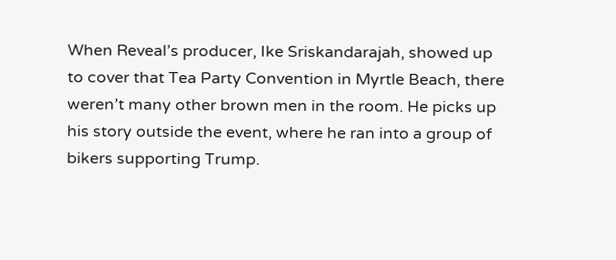When Reveal’s producer, Ike Sriskandarajah, showed up to cover that Tea Party Convention in Myrtle Beach, there weren’t many other brown men in the room. He picks up his story outside the event, where he ran into a group of bikers supporting Trump.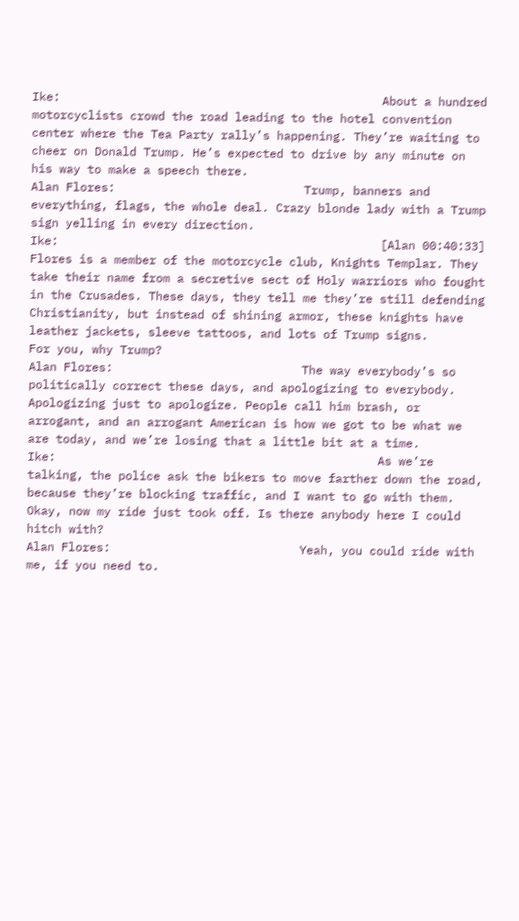Ike:                                              About a hundred motorcyclists crowd the road leading to the hotel convention center where the Tea Party rally’s happening. They’re waiting to cheer on Donald Trump. He’s expected to drive by any minute on his way to make a speech there.
Alan Flores:                           Trump, banners and everything, flags, the whole deal. Crazy blonde lady with a Trump sign yelling in every direction.
Ike:                                              [Alan 00:40:33] Flores is a member of the motorcycle club, Knights Templar. They take their name from a secretive sect of Holy warriors who fought in the Crusades. These days, they tell me they’re still defending Christianity, but instead of shining armor, these knights have leather jackets, sleeve tattoos, and lots of Trump signs.
For you, why Trump?
Alan Flores:                           The way everybody’s so politically correct these days, and apologizing to everybody. Apologizing just to apologize. People call him brash, or arrogant, and an arrogant American is how we got to be what we are today, and we’re losing that a little bit at a time.
Ike:                                              As we’re talking, the police ask the bikers to move farther down the road, because they’re blocking traffic, and I want to go with them.
Okay, now my ride just took off. Is there anybody here I could hitch with?
Alan Flores:                           Yeah, you could ride with me, if you need to.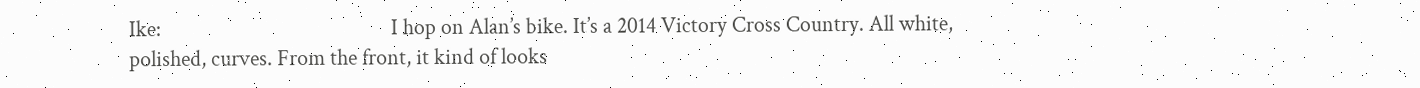Ike:                                              I hop on Alan’s bike. It’s a 2014 Victory Cross Country. All white, polished, curves. From the front, it kind of looks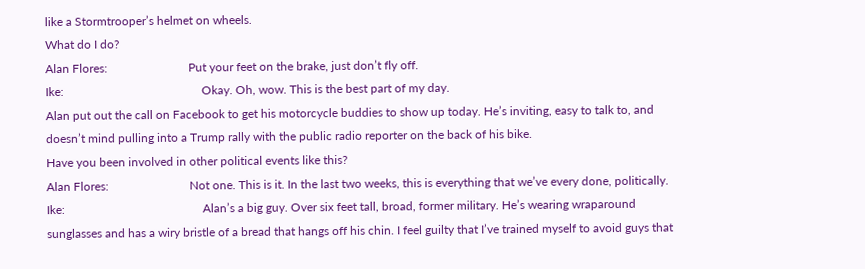like a Stormtrooper’s helmet on wheels.
What do I do?
Alan Flores:                           Put your feet on the brake, just don’t fly off.
Ike:                                              Okay. Oh, wow. This is the best part of my day.
Alan put out the call on Facebook to get his motorcycle buddies to show up today. He’s inviting, easy to talk to, and doesn’t mind pulling into a Trump rally with the public radio reporter on the back of his bike.
Have you been involved in other political events like this?
Alan Flores:                           Not one. This is it. In the last two weeks, this is everything that we’ve every done, politically.
Ike:                                              Alan’s a big guy. Over six feet tall, broad, former military. He’s wearing wraparound sunglasses and has a wiry bristle of a bread that hangs off his chin. I feel guilty that I’ve trained myself to avoid guys that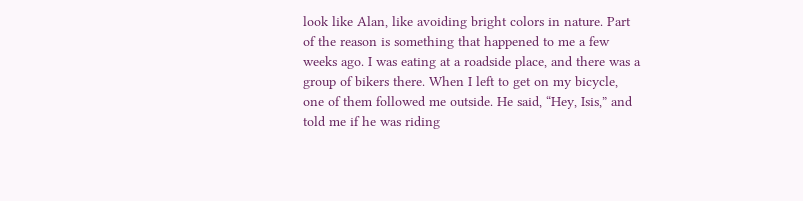look like Alan, like avoiding bright colors in nature. Part of the reason is something that happened to me a few weeks ago. I was eating at a roadside place, and there was a group of bikers there. When I left to get on my bicycle, one of them followed me outside. He said, “Hey, Isis,” and told me if he was riding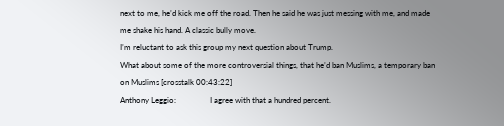next to me, he’d kick me off the road. Then he said he was just messing with me, and made me shake his hand. A classic bully move.
I’m reluctant to ask this group my next question about Trump.
What about some of the more controversial things, that he’d ban Muslims, a temporary ban on Muslims [crosstalk 00:43:22]
Anthony Leggio:                 I agree with that a hundred percent.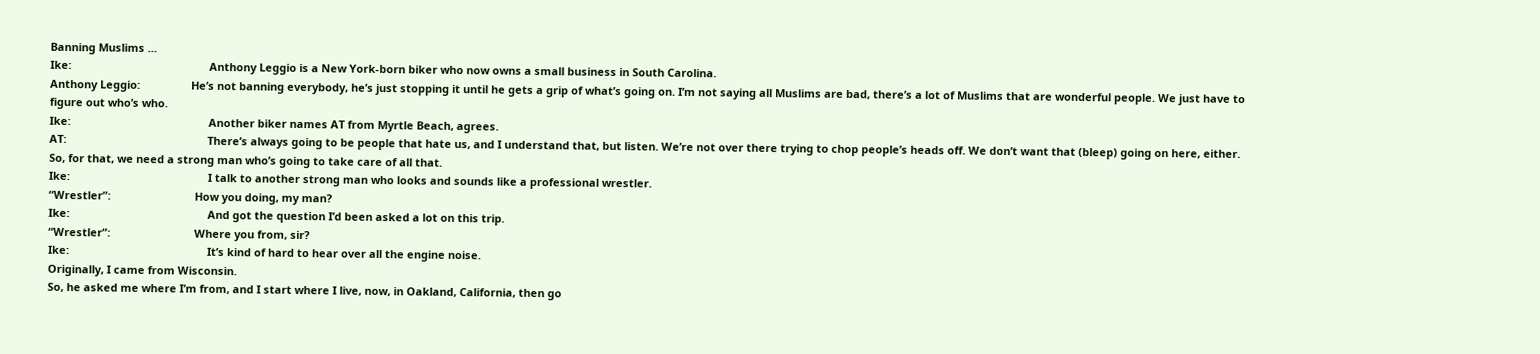Banning Muslims …
Ike:                                              Anthony Leggio is a New York-born biker who now owns a small business in South Carolina.
Anthony Leggio:                 He’s not banning everybody, he’s just stopping it until he gets a grip of what’s going on. I’m not saying all Muslims are bad, there’s a lot of Muslims that are wonderful people. We just have to figure out who’s who.
Ike:                                              Another biker names AT from Myrtle Beach, agrees.
AT:                                               There’s always going to be people that hate us, and I understand that, but listen. We’re not over there trying to chop people’s heads off. We don’t want that (bleep) going on here, either. So, for that, we need a strong man who’s going to take care of all that.
Ike:                                              I talk to another strong man who looks and sounds like a professional wrestler.
“Wrestler”:                            How you doing, my man?
Ike:                                              And got the question I’d been asked a lot on this trip.
“Wrestler”:                            Where you from, sir?
Ike:                                              It’s kind of hard to hear over all the engine noise.
Originally, I came from Wisconsin.
So, he asked me where I’m from, and I start where I live, now, in Oakland, California, then go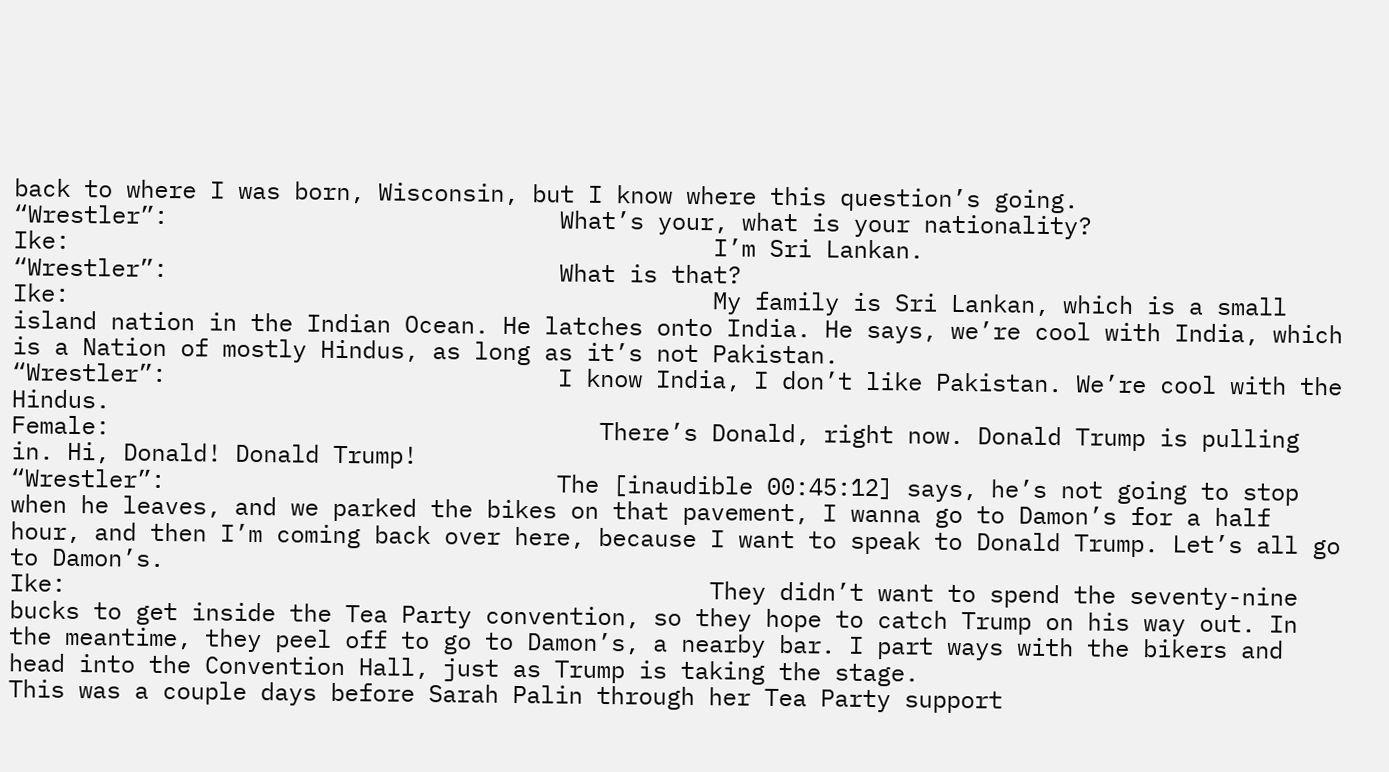back to where I was born, Wisconsin, but I know where this question’s going.
“Wrestler”:                            What’s your, what is your nationality?
Ike:                                              I’m Sri Lankan.
“Wrestler”:                            What is that?
Ike:                                              My family is Sri Lankan, which is a small island nation in the Indian Ocean. He latches onto India. He says, we’re cool with India, which is a Nation of mostly Hindus, as long as it’s not Pakistan.
“Wrestler”:                            I know India, I don’t like Pakistan. We’re cool with the Hindus.
Female:                                   There’s Donald, right now. Donald Trump is pulling in. Hi, Donald! Donald Trump!
“Wrestler”:                            The [inaudible 00:45:12] says, he’s not going to stop when he leaves, and we parked the bikes on that pavement, I wanna go to Damon’s for a half hour, and then I’m coming back over here, because I want to speak to Donald Trump. Let’s all go to Damon’s.
Ike:                                              They didn’t want to spend the seventy-nine bucks to get inside the Tea Party convention, so they hope to catch Trump on his way out. In the meantime, they peel off to go to Damon’s, a nearby bar. I part ways with the bikers and head into the Convention Hall, just as Trump is taking the stage.
This was a couple days before Sarah Palin through her Tea Party support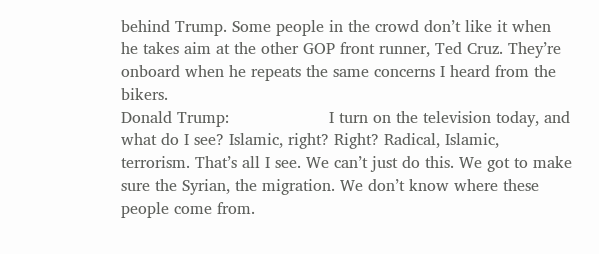behind Trump. Some people in the crowd don’t like it when he takes aim at the other GOP front runner, Ted Cruz. They’re onboard when he repeats the same concerns I heard from the bikers.
Donald Trump:                    I turn on the television today, and what do I see? Islamic, right? Right? Radical, Islamic, terrorism. That’s all I see. We can’t just do this. We got to make sure the Syrian, the migration. We don’t know where these people come from.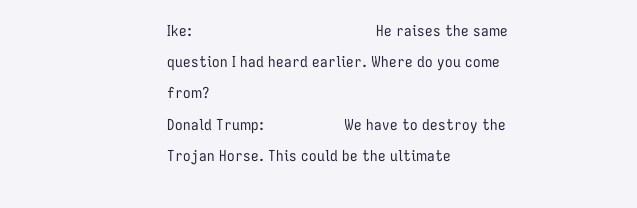Ike:                                              He raises the same question I had heard earlier. Where do you come from?
Donald Trump:                    We have to destroy the Trojan Horse. This could be the ultimate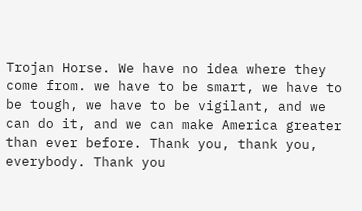Trojan Horse. We have no idea where they come from. we have to be smart, we have to be tough, we have to be vigilant, and we can do it, and we can make America greater than ever before. Thank you, thank you, everybody. Thank you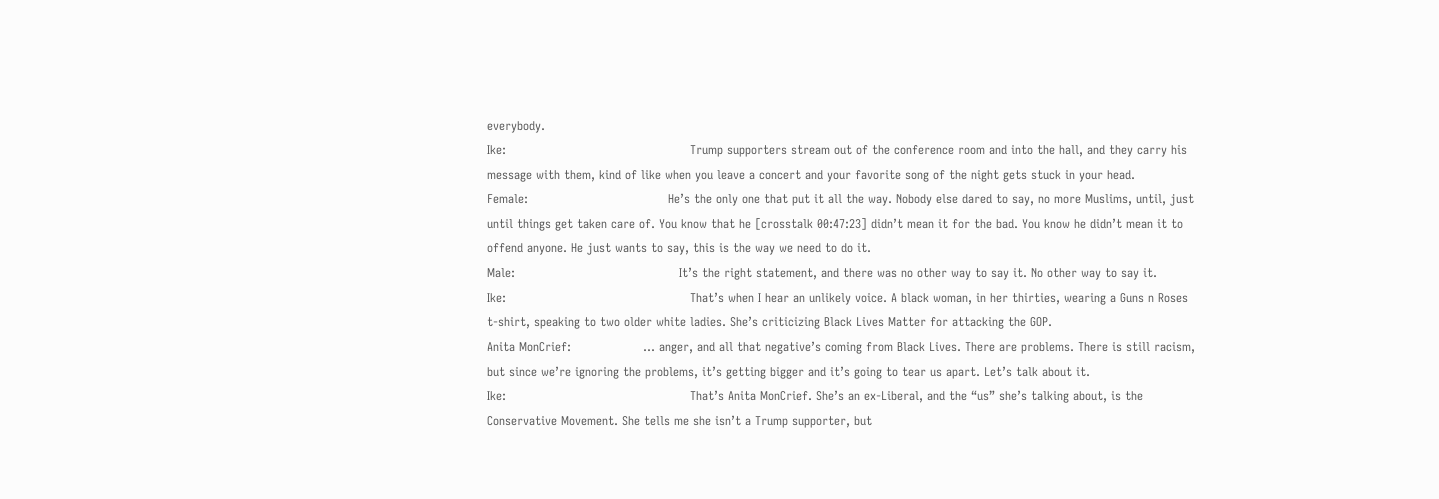everybody.
Ike:                                              Trump supporters stream out of the conference room and into the hall, and they carry his message with them, kind of like when you leave a concert and your favorite song of the night gets stuck in your head.
Female:                                   He’s the only one that put it all the way. Nobody else dared to say, no more Muslims, until, just until things get taken care of. You know that he [crosstalk 00:47:23] didn’t mean it for the bad. You know he didn’t mean it to offend anyone. He just wants to say, this is the way we need to do it.
Male:                                         It’s the right statement, and there was no other way to say it. No other way to say it.
Ike:                                              That’s when I hear an unlikely voice. A black woman, in her thirties, wearing a Guns n Roses t-shirt, speaking to two older white ladies. She’s criticizing Black Lives Matter for attacking the GOP.
Anita MonCrief:                  … anger, and all that negative’s coming from Black Lives. There are problems. There is still racism, but since we’re ignoring the problems, it’s getting bigger and it’s going to tear us apart. Let’s talk about it.
Ike:                                              That’s Anita MonCrief. She’s an ex-Liberal, and the “us” she’s talking about, is the Conservative Movement. She tells me she isn’t a Trump supporter, but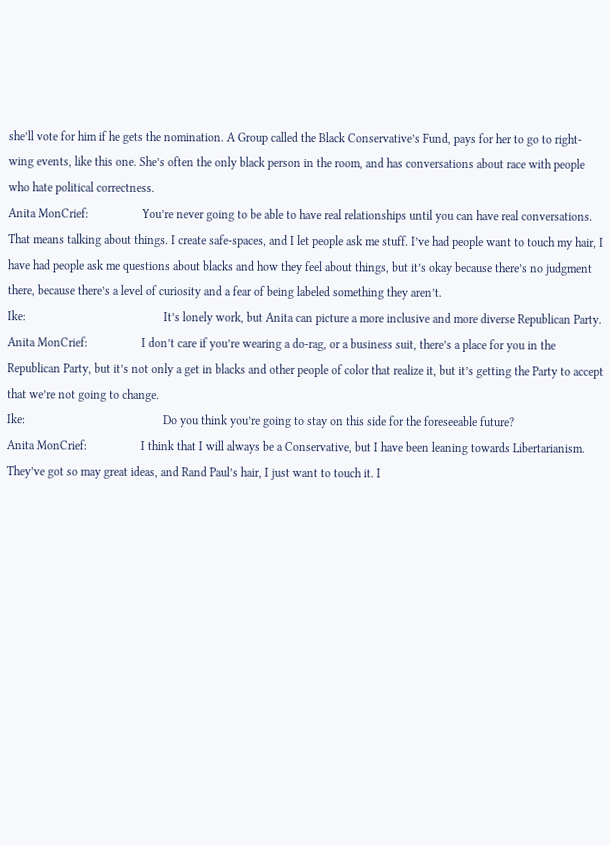she’ll vote for him if he gets the nomination. A Group called the Black Conservative’s Fund, pays for her to go to right-wing events, like this one. She’s often the only black person in the room, and has conversations about race with people who hate political correctness.
Anita MonCrief:                  You’re never going to be able to have real relationships until you can have real conversations. That means talking about things. I create safe-spaces, and I let people ask me stuff. I’ve had people want to touch my hair, I have had people ask me questions about blacks and how they feel about things, but it’s okay because there’s no judgment there, because there’s a level of curiosity and a fear of being labeled something they aren’t.
Ike:                                              It’s lonely work, but Anita can picture a more inclusive and more diverse Republican Party.
Anita MonCrief:                  I don’t care if you’re wearing a do-rag, or a business suit, there’s a place for you in the Republican Party, but it’s not only a get in blacks and other people of color that realize it, but it’s getting the Party to accept that we’re not going to change.
Ike:                                              Do you think you’re going to stay on this side for the foreseeable future?
Anita MonCrief:                  I think that I will always be a Conservative, but I have been leaning towards Libertarianism. They’ve got so may great ideas, and Rand Paul’s hair, I just want to touch it. I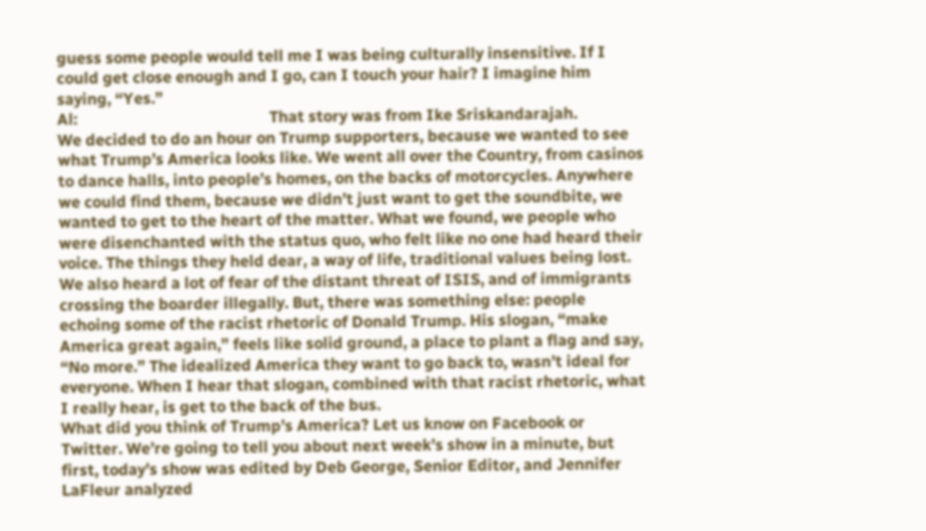guess some people would tell me I was being culturally insensitive. If I could get close enough and I go, can I touch your hair? I imagine him saying, “Yes.”
Al:                                                That story was from Ike Sriskandarajah.
We decided to do an hour on Trump supporters, because we wanted to see what Trump’s America looks like. We went all over the Country, from casinos to dance halls, into people’s homes, on the backs of motorcycles. Anywhere we could find them, because we didn’t just want to get the soundbite, we wanted to get to the heart of the matter. What we found, we people who were disenchanted with the status quo, who felt like no one had heard their voice. The things they held dear, a way of life, traditional values being lost.
We also heard a lot of fear of the distant threat of ISIS, and of immigrants crossing the boarder illegally. But, there was something else: people echoing some of the racist rhetoric of Donald Trump. His slogan, “make America great again,” feels like solid ground, a place to plant a flag and say, “No more.” The idealized America they want to go back to, wasn’t ideal for everyone. When I hear that slogan, combined with that racist rhetoric, what I really hear, is get to the back of the bus.
What did you think of Trump’s America? Let us know on Facebook or Twitter. We’re going to tell you about next week’s show in a minute, but first, today’s show was edited by Deb George, Senior Editor, and Jennifer LaFleur analyzed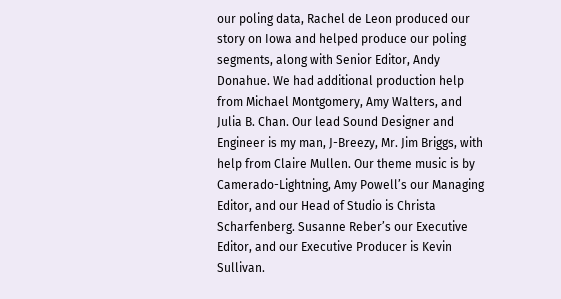our poling data, Rachel de Leon produced our story on Iowa and helped produce our poling segments, along with Senior Editor, Andy Donahue. We had additional production help from Michael Montgomery, Amy Walters, and Julia B. Chan. Our lead Sound Designer and Engineer is my man, J-Breezy, Mr. Jim Briggs, with help from Claire Mullen. Our theme music is by Camerado-Lightning, Amy Powell’s our Managing Editor, and our Head of Studio is Christa Scharfenberg. Susanne Reber’s our Executive Editor, and our Executive Producer is Kevin Sullivan.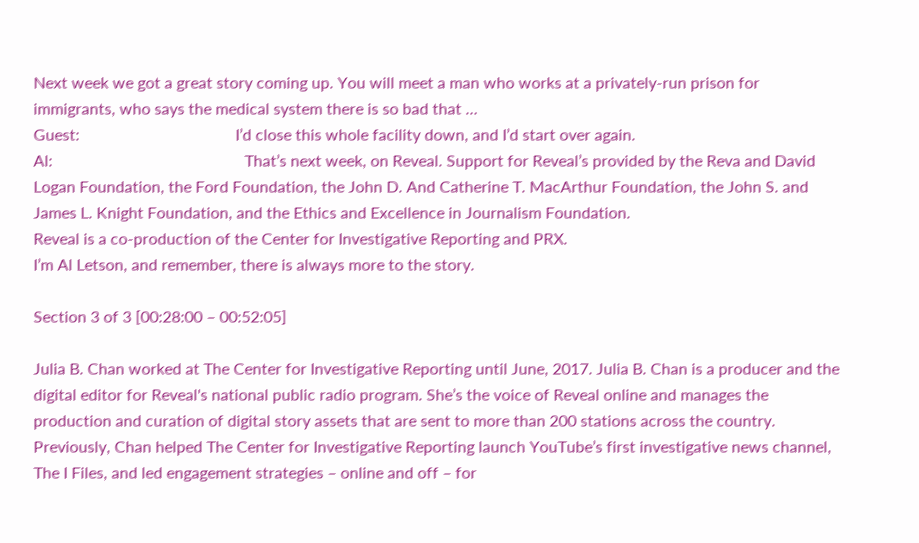Next week we got a great story coming up. You will meet a man who works at a privately-run prison for immigrants, who says the medical system there is so bad that …
Guest:                                       I’d close this whole facility down, and I’d start over again.
Al:                                                That’s next week, on Reveal. Support for Reveal’s provided by the Reva and David Logan Foundation, the Ford Foundation, the John D. And Catherine T. MacArthur Foundation, the John S. and James L. Knight Foundation, and the Ethics and Excellence in Journalism Foundation.
Reveal is a co-production of the Center for Investigative Reporting and PRX.
I’m Al Letson, and remember, there is always more to the story.

Section 3 of 3 [00:28:00 – 00:52:05]

Julia B. Chan worked at The Center for Investigative Reporting until June, 2017. Julia B. Chan is a producer and the digital editor for Reveal's national public radio program. She’s the voice of Reveal online and manages the production and curation of digital story assets that are sent to more than 200 stations across the country. Previously, Chan helped The Center for Investigative Reporting launch YouTube’s first investigative news channel, The I Files, and led engagement strategies – online and off – for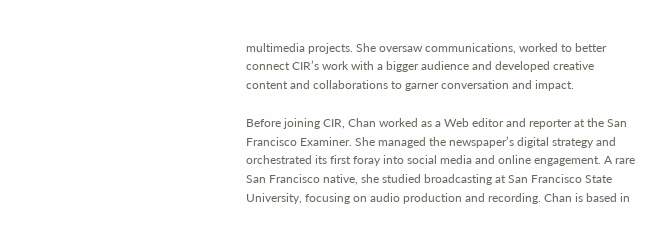multimedia projects. She oversaw communications, worked to better connect CIR’s work with a bigger audience and developed creative content and collaborations to garner conversation and impact.

Before joining CIR, Chan worked as a Web editor and reporter at the San Francisco Examiner. She managed the newspaper’s digital strategy and orchestrated its first foray into social media and online engagement. A rare San Francisco native, she studied broadcasting at San Francisco State University, focusing on audio production and recording. Chan is based in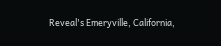Reveal's Emeryville, California,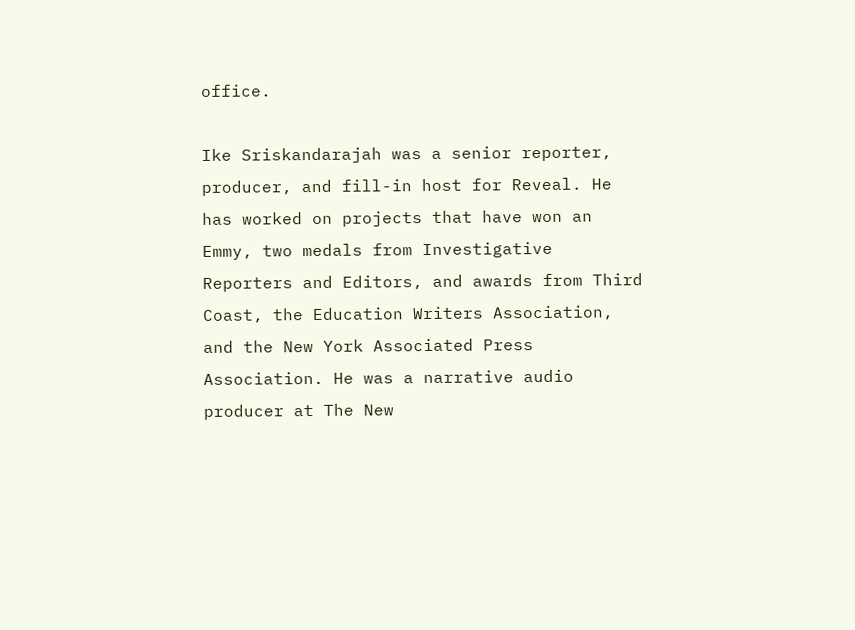office.

Ike Sriskandarajah was a senior reporter, producer, and fill-in host for Reveal. He has worked on projects that have won an Emmy, two medals from Investigative Reporters and Editors, and awards from Third Coast, the Education Writers Association, and the New York Associated Press Association. He was a narrative audio producer at The New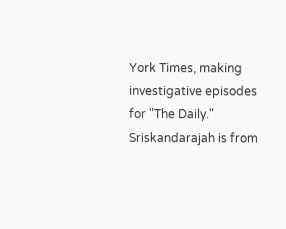York Times, making investigative episodes for "The Daily." Sriskandarajah is from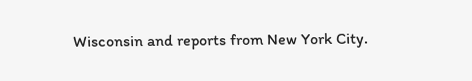Wisconsin and reports from New York City.